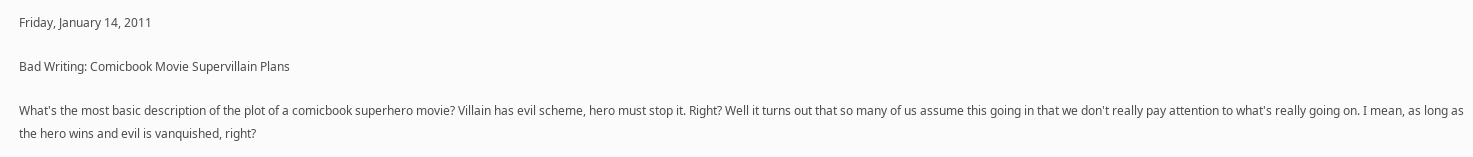Friday, January 14, 2011

Bad Writing: Comicbook Movie Supervillain Plans

What's the most basic description of the plot of a comicbook superhero movie? Villain has evil scheme, hero must stop it. Right? Well it turns out that so many of us assume this going in that we don't really pay attention to what's really going on. I mean, as long as the hero wins and evil is vanquished, right?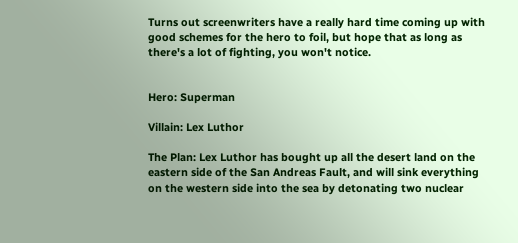Turns out screenwriters have a really hard time coming up with good schemes for the hero to foil, but hope that as long as there's a lot of fighting, you won't notice.


Hero: Superman

Villain: Lex Luthor

The Plan: Lex Luthor has bought up all the desert land on the eastern side of the San Andreas Fault, and will sink everything on the western side into the sea by detonating two nuclear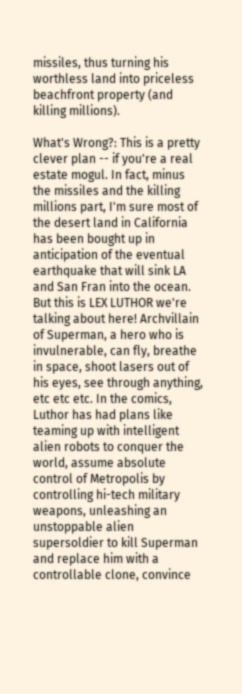missiles, thus turning his worthless land into priceless beachfront property (and killing millions).

What's Wrong?: This is a pretty clever plan -- if you're a real estate mogul. In fact, minus the missiles and the killing millions part, I'm sure most of the desert land in California has been bought up in anticipation of the eventual earthquake that will sink LA and San Fran into the ocean. But this is LEX LUTHOR we're talking about here! Archvillain of Superman, a hero who is invulnerable, can fly, breathe in space, shoot lasers out of his eyes, see through anything, etc etc etc. In the comics, Luthor has had plans like teaming up with intelligent alien robots to conquer the world, assume absolute control of Metropolis by controlling hi-tech military weapons, unleashing an unstoppable alien supersoldier to kill Superman and replace him with a controllable clone, convince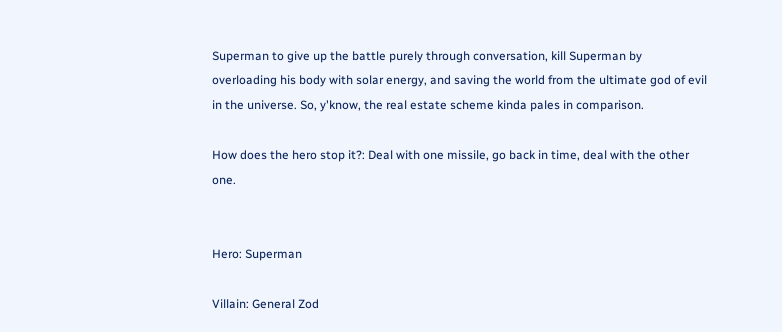Superman to give up the battle purely through conversation, kill Superman by overloading his body with solar energy, and saving the world from the ultimate god of evil in the universe. So, y'know, the real estate scheme kinda pales in comparison.

How does the hero stop it?: Deal with one missile, go back in time, deal with the other one.


Hero: Superman

Villain: General Zod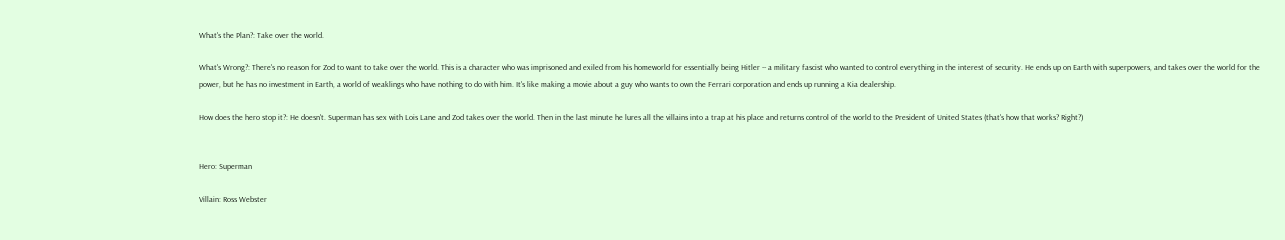What's the Plan?: Take over the world.

What's Wrong?: There's no reason for Zod to want to take over the world. This is a character who was imprisoned and exiled from his homeworld for essentially being Hitler -- a military fascist who wanted to control everything in the interest of security. He ends up on Earth with superpowers, and takes over the world for the power, but he has no investment in Earth, a world of weaklings who have nothing to do with him. It's like making a movie about a guy who wants to own the Ferrari corporation and ends up running a Kia dealership.

How does the hero stop it?: He doesn't. Superman has sex with Lois Lane and Zod takes over the world. Then in the last minute he lures all the villains into a trap at his place and returns control of the world to the President of United States (that's how that works? Right?)


Hero: Superman

Villain: Ross Webster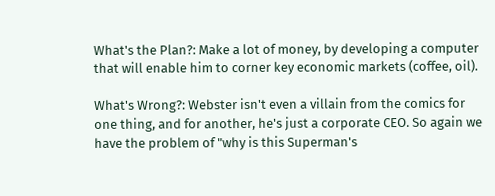What's the Plan?: Make a lot of money, by developing a computer that will enable him to corner key economic markets (coffee, oil).

What's Wrong?: Webster isn't even a villain from the comics for one thing, and for another, he's just a corporate CEO. So again we have the problem of "why is this Superman's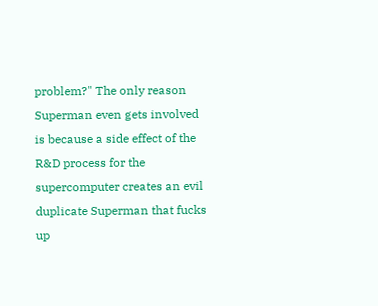problem?" The only reason Superman even gets involved is because a side effect of the R&D process for the supercomputer creates an evil duplicate Superman that fucks up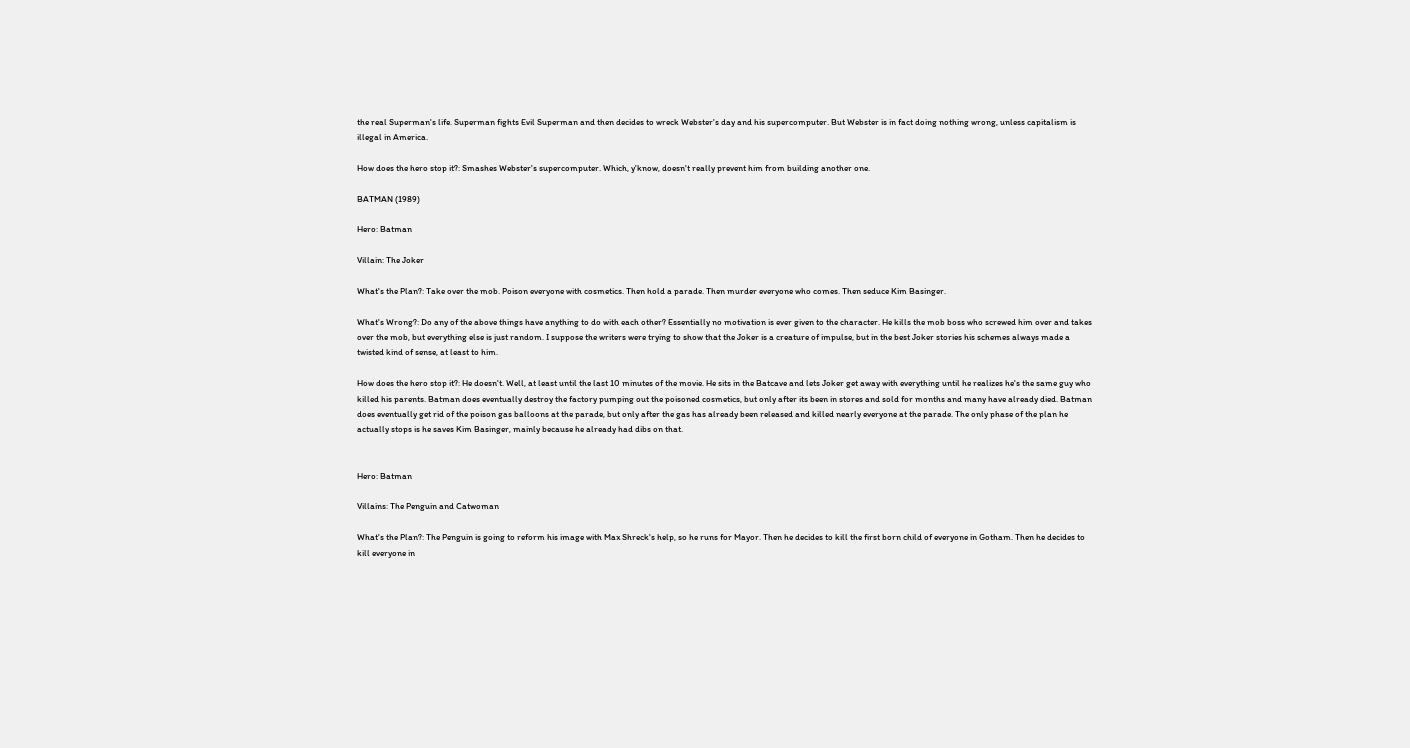the real Superman's life. Superman fights Evil Superman and then decides to wreck Webster's day and his supercomputer. But Webster is in fact doing nothing wrong, unless capitalism is illegal in America.

How does the hero stop it?: Smashes Webster's supercomputer. Which, y'know, doesn't really prevent him from building another one.

BATMAN (1989)

Hero: Batman

Villain: The Joker

What's the Plan?: Take over the mob. Poison everyone with cosmetics. Then hold a parade. Then murder everyone who comes. Then seduce Kim Basinger.

What's Wrong?: Do any of the above things have anything to do with each other? Essentially no motivation is ever given to the character. He kills the mob boss who screwed him over and takes over the mob, but everything else is just random. I suppose the writers were trying to show that the Joker is a creature of impulse, but in the best Joker stories his schemes always made a twisted kind of sense, at least to him.

How does the hero stop it?: He doesn't. Well, at least until the last 10 minutes of the movie. He sits in the Batcave and lets Joker get away with everything until he realizes he's the same guy who killed his parents. Batman does eventually destroy the factory pumping out the poisoned cosmetics, but only after its been in stores and sold for months and many have already died. Batman does eventually get rid of the poison gas balloons at the parade, but only after the gas has already been released and killed nearly everyone at the parade. The only phase of the plan he actually stops is he saves Kim Basinger, mainly because he already had dibs on that.


Hero: Batman

Villains: The Penguin and Catwoman

What's the Plan?: The Penguin is going to reform his image with Max Shreck's help, so he runs for Mayor. Then he decides to kill the first born child of everyone in Gotham. Then he decides to kill everyone in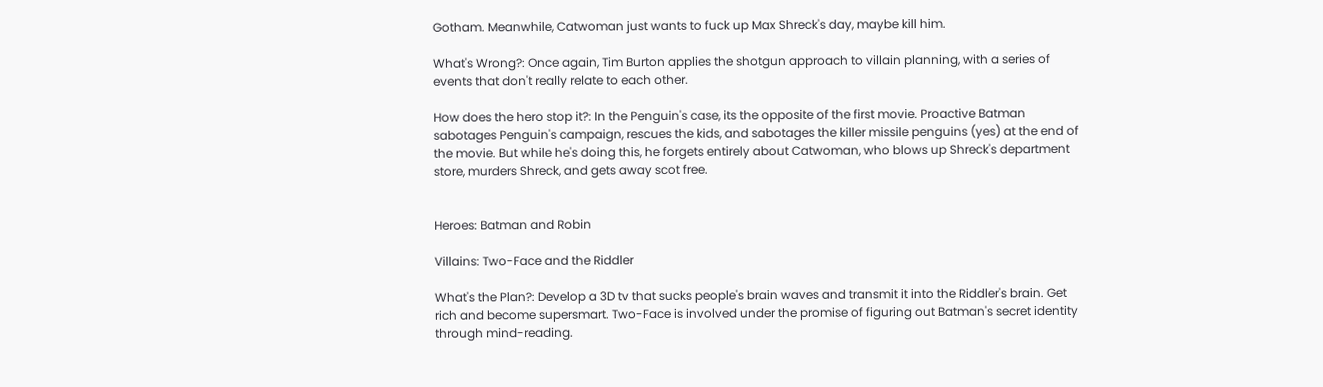Gotham. Meanwhile, Catwoman just wants to fuck up Max Shreck's day, maybe kill him.

What's Wrong?: Once again, Tim Burton applies the shotgun approach to villain planning, with a series of events that don't really relate to each other.

How does the hero stop it?: In the Penguin's case, its the opposite of the first movie. Proactive Batman sabotages Penguin's campaign, rescues the kids, and sabotages the killer missile penguins (yes) at the end of the movie. But while he's doing this, he forgets entirely about Catwoman, who blows up Shreck's department store, murders Shreck, and gets away scot free.


Heroes: Batman and Robin

Villains: Two-Face and the Riddler

What's the Plan?: Develop a 3D tv that sucks people's brain waves and transmit it into the Riddler's brain. Get rich and become supersmart. Two-Face is involved under the promise of figuring out Batman's secret identity through mind-reading.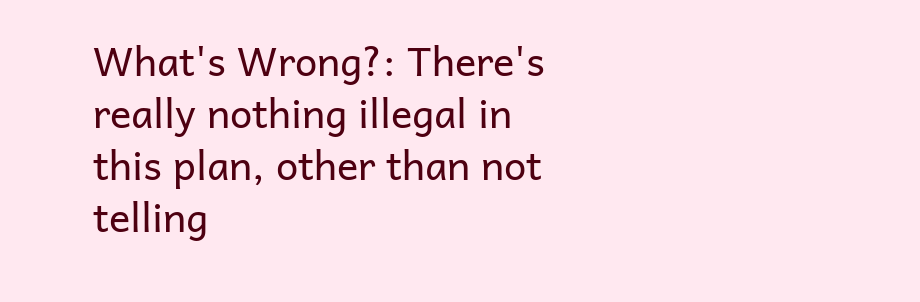What's Wrong?: There's really nothing illegal in this plan, other than not telling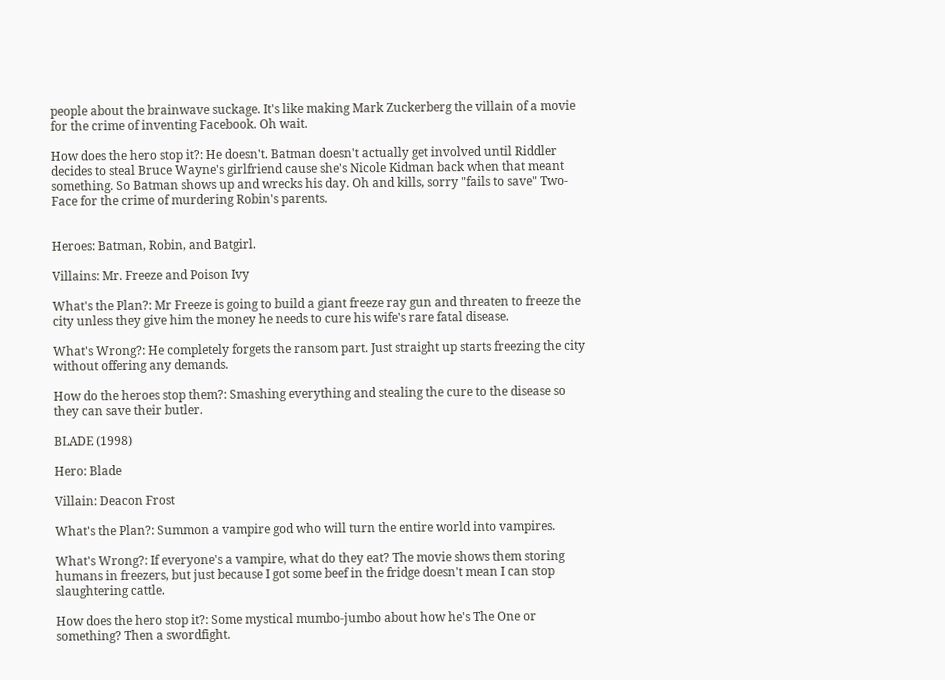people about the brainwave suckage. It's like making Mark Zuckerberg the villain of a movie for the crime of inventing Facebook. Oh wait.

How does the hero stop it?: He doesn't. Batman doesn't actually get involved until Riddler decides to steal Bruce Wayne's girlfriend cause she's Nicole Kidman back when that meant something. So Batman shows up and wrecks his day. Oh and kills, sorry "fails to save" Two-Face for the crime of murdering Robin's parents.


Heroes: Batman, Robin, and Batgirl.

Villains: Mr. Freeze and Poison Ivy

What's the Plan?: Mr Freeze is going to build a giant freeze ray gun and threaten to freeze the city unless they give him the money he needs to cure his wife's rare fatal disease.

What's Wrong?: He completely forgets the ransom part. Just straight up starts freezing the city without offering any demands.

How do the heroes stop them?: Smashing everything and stealing the cure to the disease so they can save their butler.

BLADE (1998)

Hero: Blade

Villain: Deacon Frost

What's the Plan?: Summon a vampire god who will turn the entire world into vampires.

What's Wrong?: If everyone's a vampire, what do they eat? The movie shows them storing humans in freezers, but just because I got some beef in the fridge doesn't mean I can stop slaughtering cattle.

How does the hero stop it?: Some mystical mumbo-jumbo about how he's The One or something? Then a swordfight.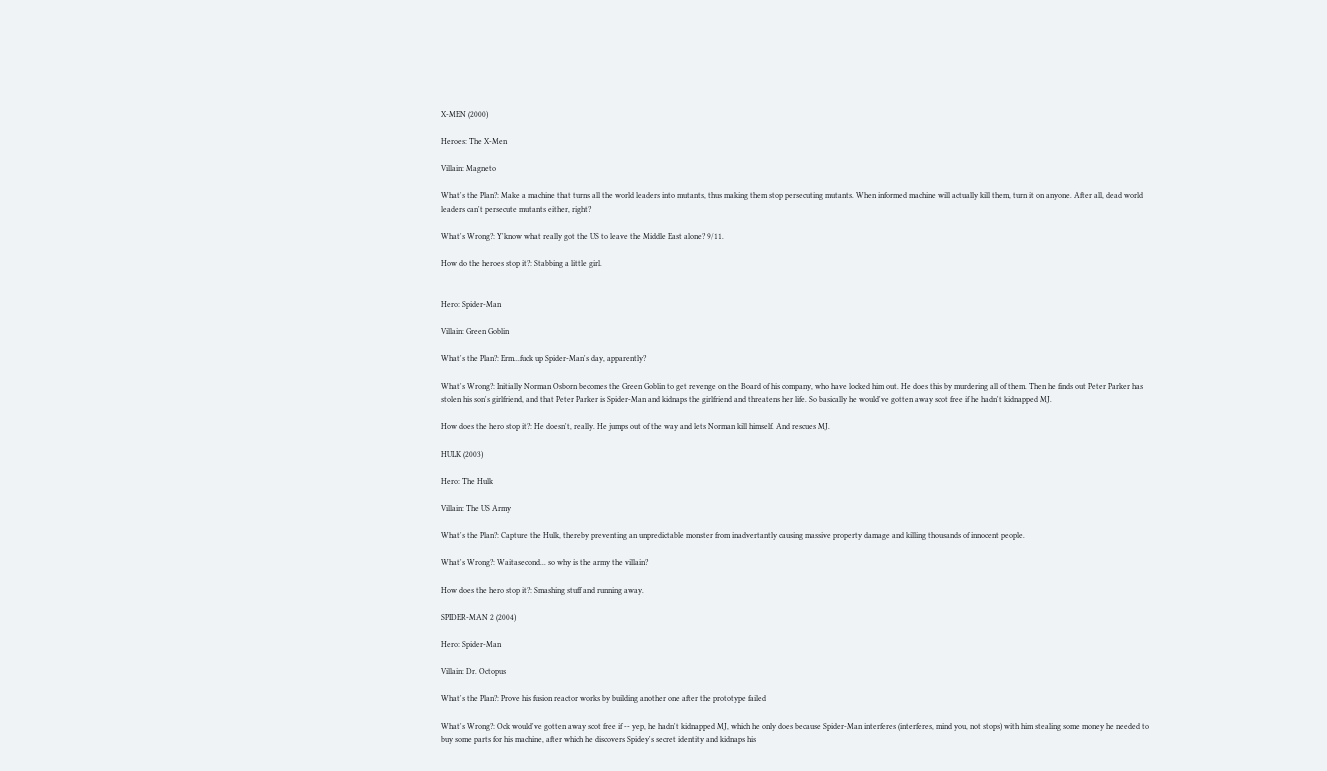X-MEN (2000)

Heroes: The X-Men

Villain: Magneto

What's the Plan?: Make a machine that turns all the world leaders into mutants, thus making them stop persecuting mutants. When informed machine will actually kill them, turn it on anyone. After all, dead world leaders can't persecute mutants either, right?

What's Wrong?: Y'know what really got the US to leave the Middle East alone? 9/11.

How do the heroes stop it?: Stabbing a little girl.


Hero: Spider-Man

Villain: Green Goblin

What's the Plan?: Erm...fuck up Spider-Man's day, apparently?

What's Wrong?: Initially Norman Osborn becomes the Green Goblin to get revenge on the Board of his company, who have locked him out. He does this by murdering all of them. Then he finds out Peter Parker has stolen his son's girlfriend, and that Peter Parker is Spider-Man and kidnaps the girlfriend and threatens her life. So basically he would've gotten away scot free if he hadn't kidnapped MJ.

How does the hero stop it?: He doesn't, really. He jumps out of the way and lets Norman kill himself. And rescues MJ.

HULK (2003)

Hero: The Hulk

Villain: The US Army

What's the Plan?: Capture the Hulk, thereby preventing an unpredictable monster from inadvertantly causing massive property damage and killing thousands of innocent people.

What's Wrong?: Waitasecond... so why is the army the villain?

How does the hero stop it?: Smashing stuff and running away.

SPIDER-MAN 2 (2004)

Hero: Spider-Man

Villain: Dr. Octopus

What's the Plan?: Prove his fusion reactor works by building another one after the prototype failed

What's Wrong?: Ock would've gotten away scot free if -- yep, he hadn't kidnapped MJ, which he only does because Spider-Man interferes (interferes, mind you, not stops) with him stealing some money he needed to buy some parts for his machine, after which he discovers Spidey's secret identity and kidnaps his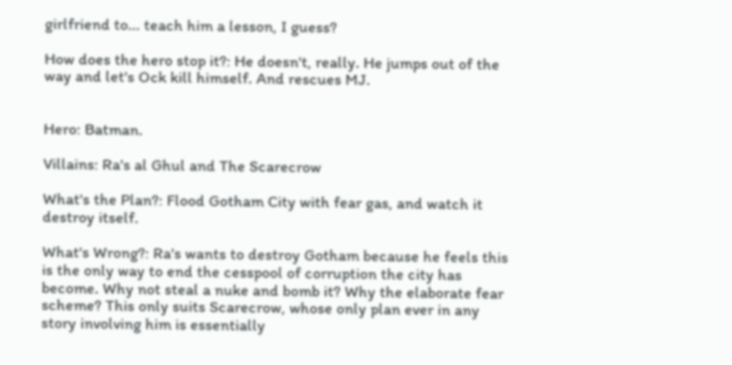girlfriend to... teach him a lesson, I guess?

How does the hero stop it?: He doesn't, really. He jumps out of the way and let's Ock kill himself. And rescues MJ.


Hero: Batman.

Villains: Ra's al Ghul and The Scarecrow

What's the Plan?: Flood Gotham City with fear gas, and watch it destroy itself.

What's Wrong?: Ra's wants to destroy Gotham because he feels this is the only way to end the cesspool of corruption the city has become. Why not steal a nuke and bomb it? Why the elaborate fear scheme? This only suits Scarecrow, whose only plan ever in any story involving him is essentially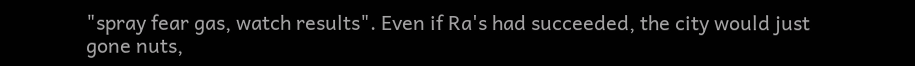"spray fear gas, watch results". Even if Ra's had succeeded, the city would just gone nuts,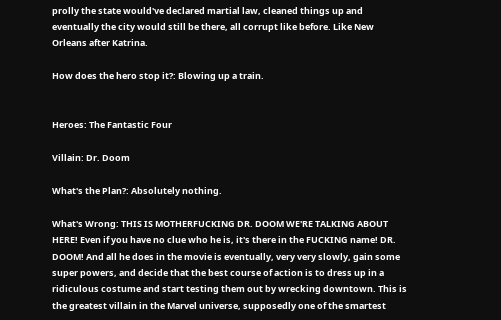prolly the state would've declared martial law, cleaned things up and eventually the city would still be there, all corrupt like before. Like New Orleans after Katrina.

How does the hero stop it?: Blowing up a train.


Heroes: The Fantastic Four

Villain: Dr. Doom

What's the Plan?: Absolutely nothing.

What's Wrong: THIS IS MOTHERFUCKING DR. DOOM WE'RE TALKING ABOUT HERE! Even if you have no clue who he is, it's there in the FUCKING name! DR. DOOM! And all he does in the movie is eventually, very very slowly, gain some super powers, and decide that the best course of action is to dress up in a ridiculous costume and start testing them out by wrecking downtown. This is the greatest villain in the Marvel universe, supposedly one of the smartest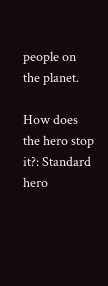people on the planet.

How does the hero stop it?: Standard hero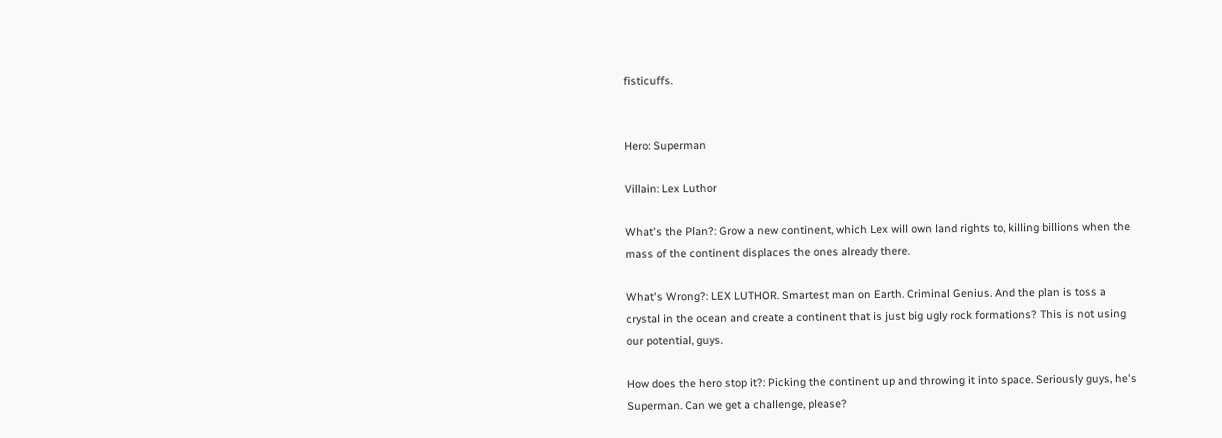fisticuffs.


Hero: Superman

Villain: Lex Luthor

What's the Plan?: Grow a new continent, which Lex will own land rights to, killing billions when the mass of the continent displaces the ones already there.

What's Wrong?: LEX LUTHOR. Smartest man on Earth. Criminal Genius. And the plan is toss a crystal in the ocean and create a continent that is just big ugly rock formations? This is not using our potential, guys.

How does the hero stop it?: Picking the continent up and throwing it into space. Seriously guys, he's Superman. Can we get a challenge, please?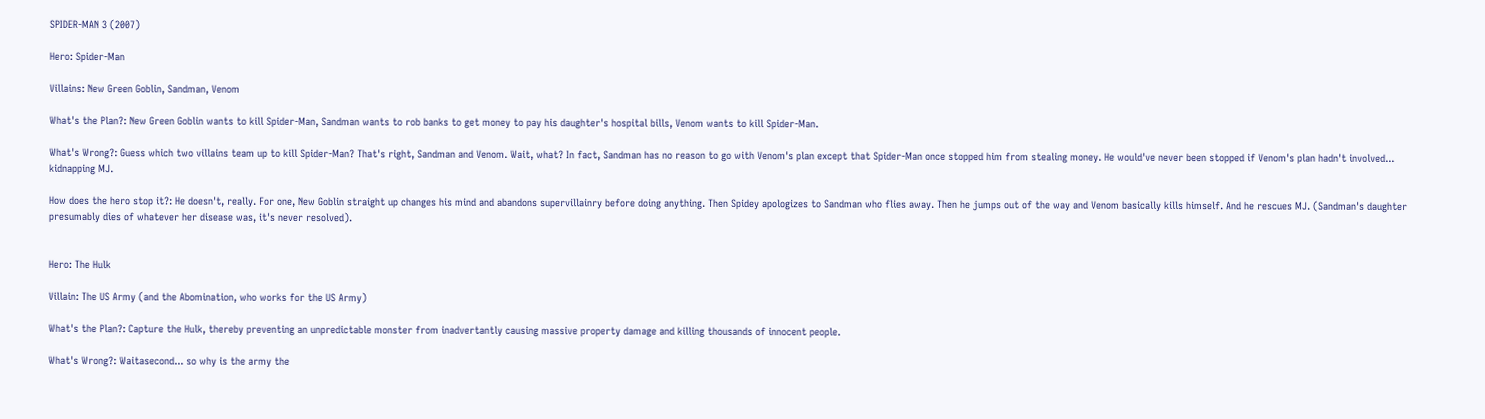SPIDER-MAN 3 (2007)

Hero: Spider-Man

Villains: New Green Goblin, Sandman, Venom

What's the Plan?: New Green Goblin wants to kill Spider-Man, Sandman wants to rob banks to get money to pay his daughter's hospital bills, Venom wants to kill Spider-Man.

What's Wrong?: Guess which two villains team up to kill Spider-Man? That's right, Sandman and Venom. Wait, what? In fact, Sandman has no reason to go with Venom's plan except that Spider-Man once stopped him from stealing money. He would've never been stopped if Venom's plan hadn't involved... kidnapping MJ.

How does the hero stop it?: He doesn't, really. For one, New Goblin straight up changes his mind and abandons supervillainry before doing anything. Then Spidey apologizes to Sandman who flies away. Then he jumps out of the way and Venom basically kills himself. And he rescues MJ. (Sandman's daughter presumably dies of whatever her disease was, it's never resolved).


Hero: The Hulk

Villain: The US Army (and the Abomination, who works for the US Army)

What's the Plan?: Capture the Hulk, thereby preventing an unpredictable monster from inadvertantly causing massive property damage and killing thousands of innocent people.

What's Wrong?: Waitasecond... so why is the army the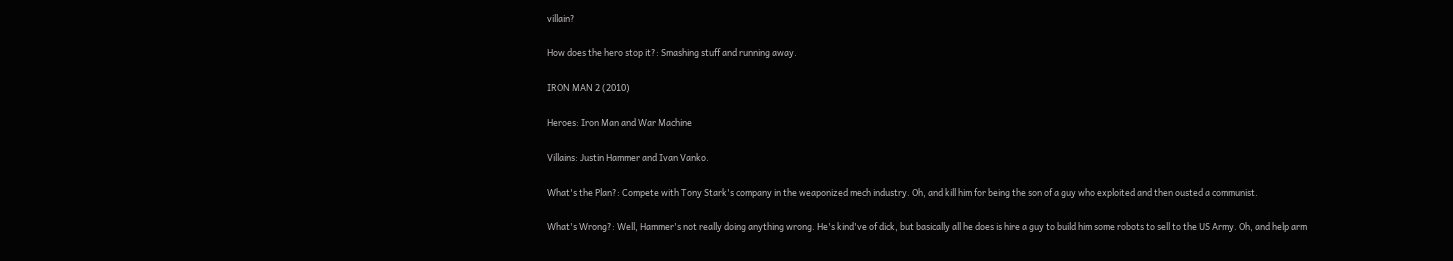villain?

How does the hero stop it?: Smashing stuff and running away.

IRON MAN 2 (2010)

Heroes: Iron Man and War Machine

Villains: Justin Hammer and Ivan Vanko.

What's the Plan?: Compete with Tony Stark's company in the weaponized mech industry. Oh, and kill him for being the son of a guy who exploited and then ousted a communist.

What's Wrong?: Well, Hammer's not really doing anything wrong. He's kind've of dick, but basically all he does is hire a guy to build him some robots to sell to the US Army. Oh, and help arm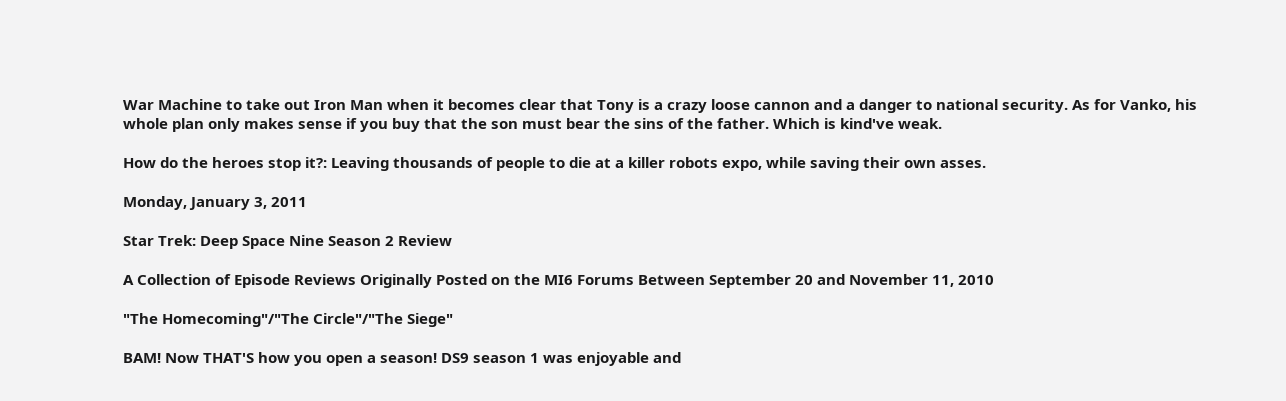War Machine to take out Iron Man when it becomes clear that Tony is a crazy loose cannon and a danger to national security. As for Vanko, his whole plan only makes sense if you buy that the son must bear the sins of the father. Which is kind've weak.

How do the heroes stop it?: Leaving thousands of people to die at a killer robots expo, while saving their own asses.

Monday, January 3, 2011

Star Trek: Deep Space Nine Season 2 Review

A Collection of Episode Reviews Originally Posted on the MI6 Forums Between September 20 and November 11, 2010

"The Homecoming"/"The Circle"/"The Siege"

BAM! Now THAT'S how you open a season! DS9 season 1 was enjoyable and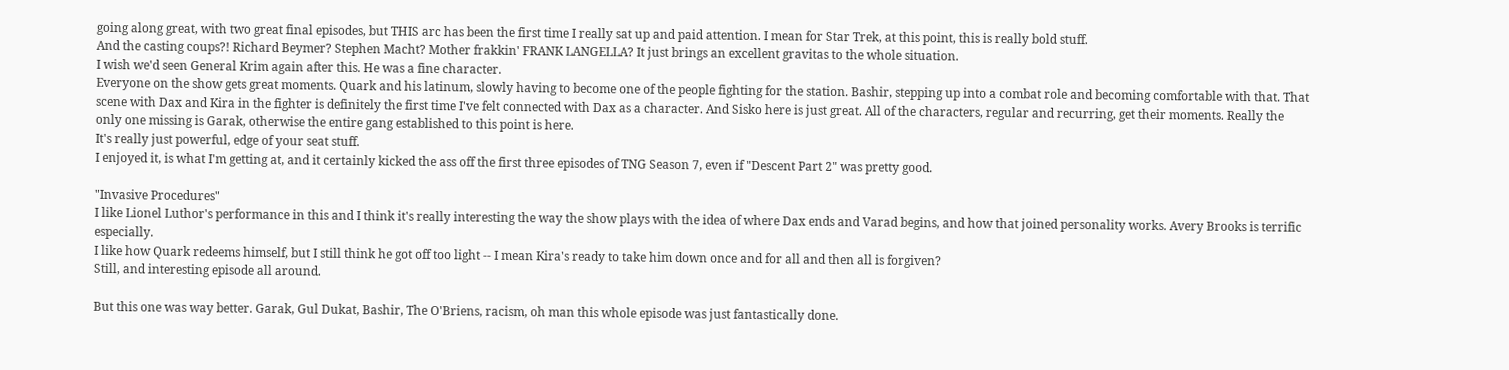going along great, with two great final episodes, but THIS arc has been the first time I really sat up and paid attention. I mean for Star Trek, at this point, this is really bold stuff.
And the casting coups?! Richard Beymer? Stephen Macht? Mother frakkin' FRANK LANGELLA? It just brings an excellent gravitas to the whole situation.
I wish we'd seen General Krim again after this. He was a fine character.
Everyone on the show gets great moments. Quark and his latinum, slowly having to become one of the people fighting for the station. Bashir, stepping up into a combat role and becoming comfortable with that. That scene with Dax and Kira in the fighter is definitely the first time I've felt connected with Dax as a character. And Sisko here is just great. All of the characters, regular and recurring, get their moments. Really the only one missing is Garak, otherwise the entire gang established to this point is here.
It's really just powerful, edge of your seat stuff.
I enjoyed it, is what I'm getting at, and it certainly kicked the ass off the first three episodes of TNG Season 7, even if "Descent Part 2" was pretty good.

"Invasive Procedures"
I like Lionel Luthor's performance in this and I think it's really interesting the way the show plays with the idea of where Dax ends and Varad begins, and how that joined personality works. Avery Brooks is terrific especially.
I like how Quark redeems himself, but I still think he got off too light -- I mean Kira's ready to take him down once and for all and then all is forgiven?
Still, and interesting episode all around.

But this one was way better. Garak, Gul Dukat, Bashir, The O'Briens, racism, oh man this whole episode was just fantastically done.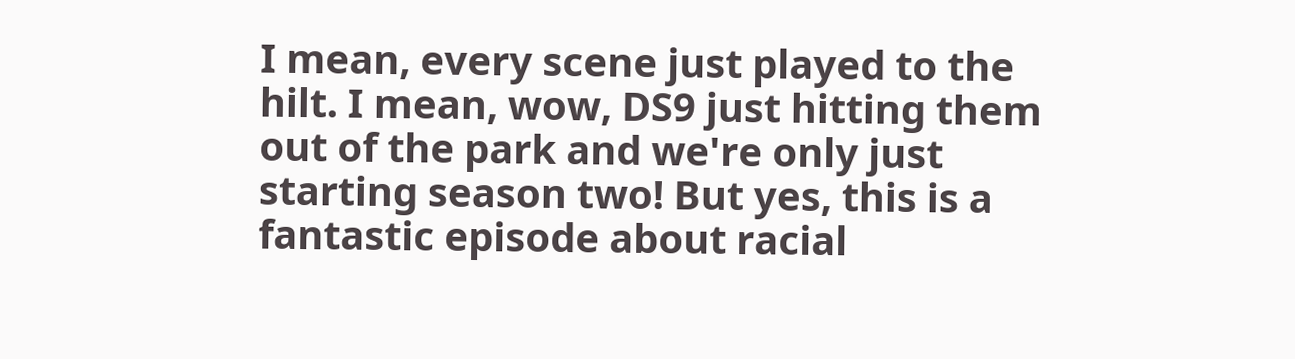I mean, every scene just played to the hilt. I mean, wow, DS9 just hitting them out of the park and we're only just starting season two! But yes, this is a fantastic episode about racial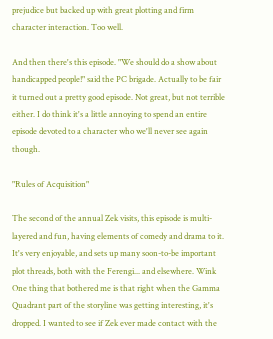prejudice but backed up with great plotting and firm character interaction. Too well.

And then there's this episode. "We should do a show about handicapped people!" said the PC brigade. Actually to be fair it turned out a pretty good episode. Not great, but not terrible either. I do think it's a little annoying to spend an entire episode devoted to a character who we'll never see again though.

"Rules of Acquisition"

The second of the annual Zek visits, this episode is multi-layered and fun, having elements of comedy and drama to it. It's very enjoyable, and sets up many soon-to-be important plot threads, both with the Ferengi... and elsewhere. Wink One thing that bothered me is that right when the Gamma Quadrant part of the storyline was getting interesting, it's dropped. I wanted to see if Zek ever made contact with the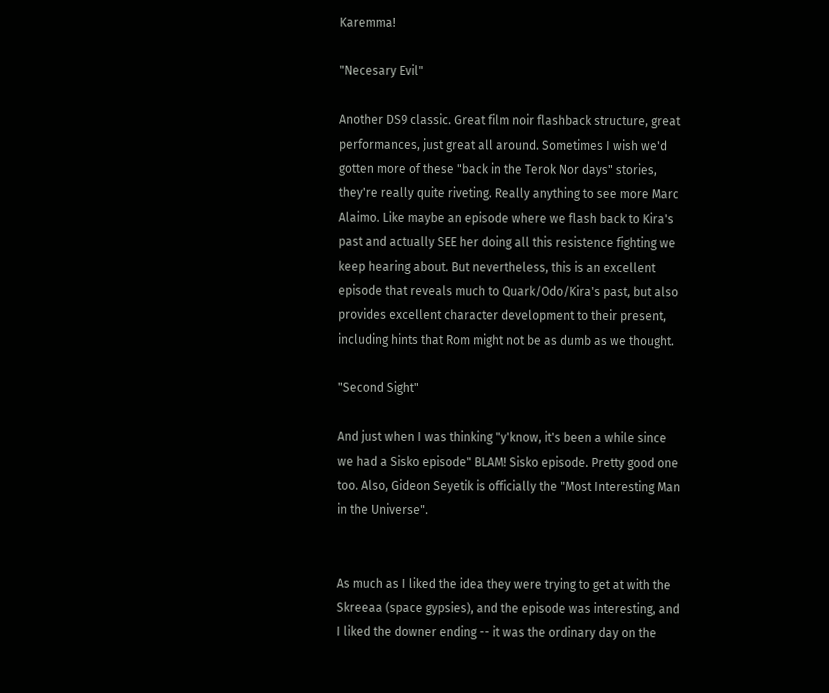Karemma!

"Necesary Evil"

Another DS9 classic. Great film noir flashback structure, great performances, just great all around. Sometimes I wish we'd gotten more of these "back in the Terok Nor days" stories, they're really quite riveting. Really anything to see more Marc Alaimo. Like maybe an episode where we flash back to Kira's past and actually SEE her doing all this resistence fighting we keep hearing about. But nevertheless, this is an excellent episode that reveals much to Quark/Odo/Kira's past, but also provides excellent character development to their present, including hints that Rom might not be as dumb as we thought.

"Second Sight"

And just when I was thinking "y'know, it's been a while since we had a Sisko episode" BLAM! Sisko episode. Pretty good one too. Also, Gideon Seyetik is officially the "Most Interesting Man in the Universe".


As much as I liked the idea they were trying to get at with the Skreeaa (space gypsies), and the episode was interesting, and I liked the downer ending -- it was the ordinary day on the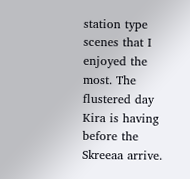station type scenes that I enjoyed the most. The flustered day Kira is having before the Skreeaa arrive.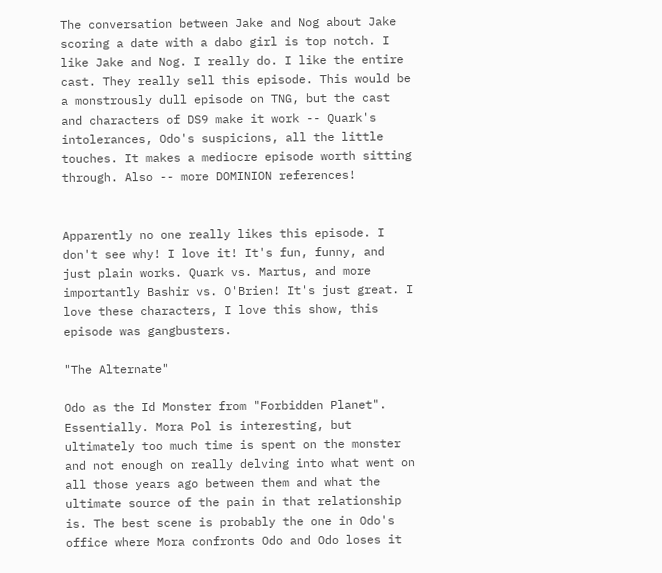The conversation between Jake and Nog about Jake scoring a date with a dabo girl is top notch. I like Jake and Nog. I really do. I like the entire cast. They really sell this episode. This would be a monstrously dull episode on TNG, but the cast and characters of DS9 make it work -- Quark's intolerances, Odo's suspicions, all the little touches. It makes a mediocre episode worth sitting through. Also -- more DOMINION references!


Apparently no one really likes this episode. I don't see why! I love it! It's fun, funny, and just plain works. Quark vs. Martus, and more importantly Bashir vs. O'Brien! It's just great. I love these characters, I love this show, this episode was gangbusters.

"The Alternate"

Odo as the Id Monster from "Forbidden Planet". Essentially. Mora Pol is interesting, but ultimately too much time is spent on the monster and not enough on really delving into what went on all those years ago between them and what the ultimate source of the pain in that relationship is. The best scene is probably the one in Odo's office where Mora confronts Odo and Odo loses it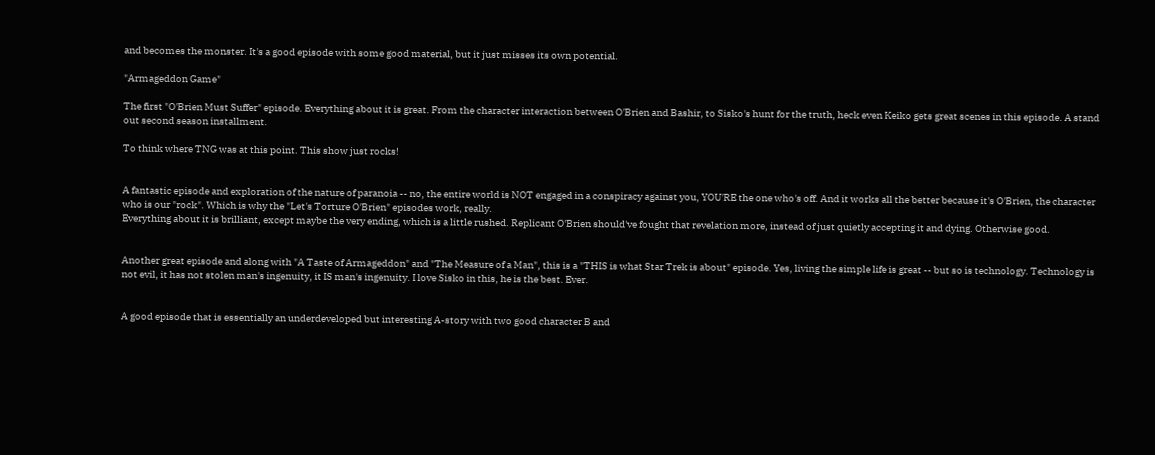and becomes the monster. It's a good episode with some good material, but it just misses its own potential.

"Armageddon Game"

The first "O'Brien Must Suffer" episode. Everything about it is great. From the character interaction between O'Brien and Bashir, to Sisko's hunt for the truth, heck even Keiko gets great scenes in this episode. A stand out second season installment.

To think where TNG was at this point. This show just rocks!


A fantastic episode and exploration of the nature of paranoia -- no, the entire world is NOT engaged in a conspiracy against you, YOU'RE the one who's off. And it works all the better because it's O'Brien, the character who is our "rock". Which is why the "Let's Torture O'Brien" episodes work, really.
Everything about it is brilliant, except maybe the very ending, which is a little rushed. Replicant O'Brien should've fought that revelation more, instead of just quietly accepting it and dying. Otherwise good.


Another great episode and along with "A Taste of Armageddon" and "The Measure of a Man", this is a "THIS is what Star Trek is about" episode. Yes, living the simple life is great -- but so is technology. Technology is not evil, it has not stolen man's ingenuity, it IS man's ingenuity. I love Sisko in this, he is the best. Ever.


A good episode that is essentially an underdeveloped but interesting A-story with two good character B and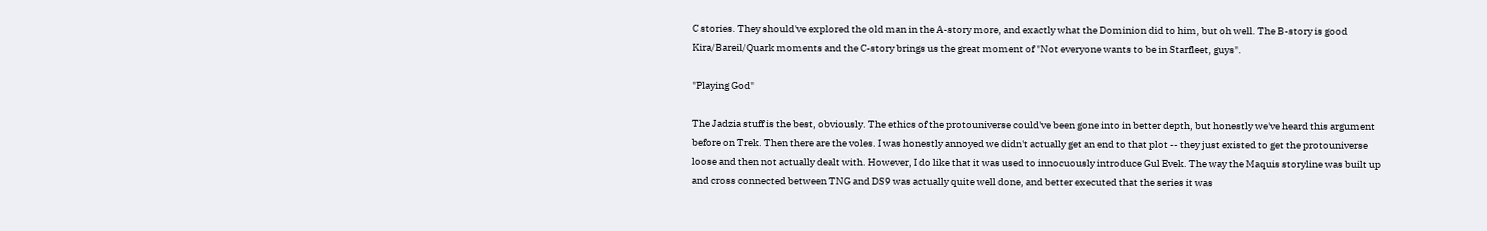C stories. They should've explored the old man in the A-story more, and exactly what the Dominion did to him, but oh well. The B-story is good Kira/Bareil/Quark moments and the C-story brings us the great moment of "Not everyone wants to be in Starfleet, guys".

"Playing God"

The Jadzia stuff is the best, obviously. The ethics of the protouniverse could've been gone into in better depth, but honestly we've heard this argument before on Trek. Then there are the voles. I was honestly annoyed we didn't actually get an end to that plot -- they just existed to get the protouniverse loose and then not actually dealt with. However, I do like that it was used to innocuously introduce Gul Evek. The way the Maquis storyline was built up and cross connected between TNG and DS9 was actually quite well done, and better executed that the series it was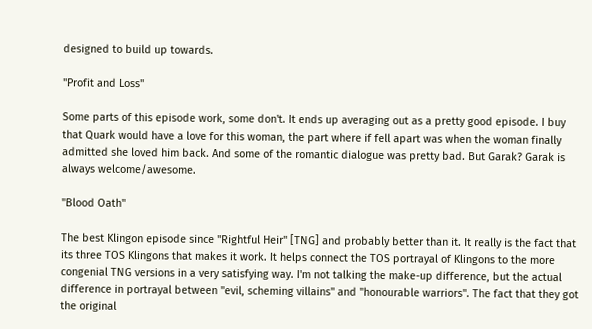designed to build up towards.

"Profit and Loss"

Some parts of this episode work, some don't. It ends up averaging out as a pretty good episode. I buy that Quark would have a love for this woman, the part where if fell apart was when the woman finally admitted she loved him back. And some of the romantic dialogue was pretty bad. But Garak? Garak is always welcome/awesome.

"Blood Oath"

The best Klingon episode since "Rightful Heir" [TNG] and probably better than it. It really is the fact that its three TOS Klingons that makes it work. It helps connect the TOS portrayal of Klingons to the more congenial TNG versions in a very satisfying way. I'm not talking the make-up difference, but the actual difference in portrayal between "evil, scheming villains" and "honourable warriors". The fact that they got the original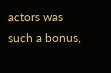actors was such a bonus,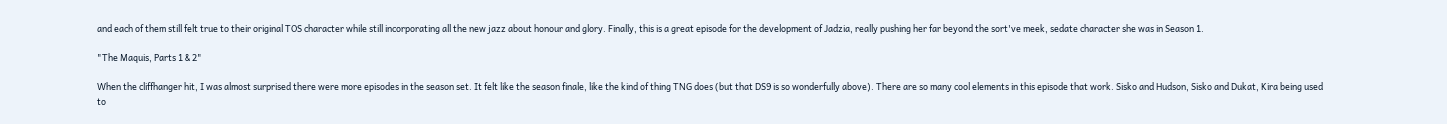and each of them still felt true to their original TOS character while still incorporating all the new jazz about honour and glory. Finally, this is a great episode for the development of Jadzia, really pushing her far beyond the sort've meek, sedate character she was in Season 1.

"The Maquis, Parts 1 & 2"

When the cliffhanger hit, I was almost surprised there were more episodes in the season set. It felt like the season finale, like the kind of thing TNG does (but that DS9 is so wonderfully above). There are so many cool elements in this episode that work. Sisko and Hudson, Sisko and Dukat, Kira being used to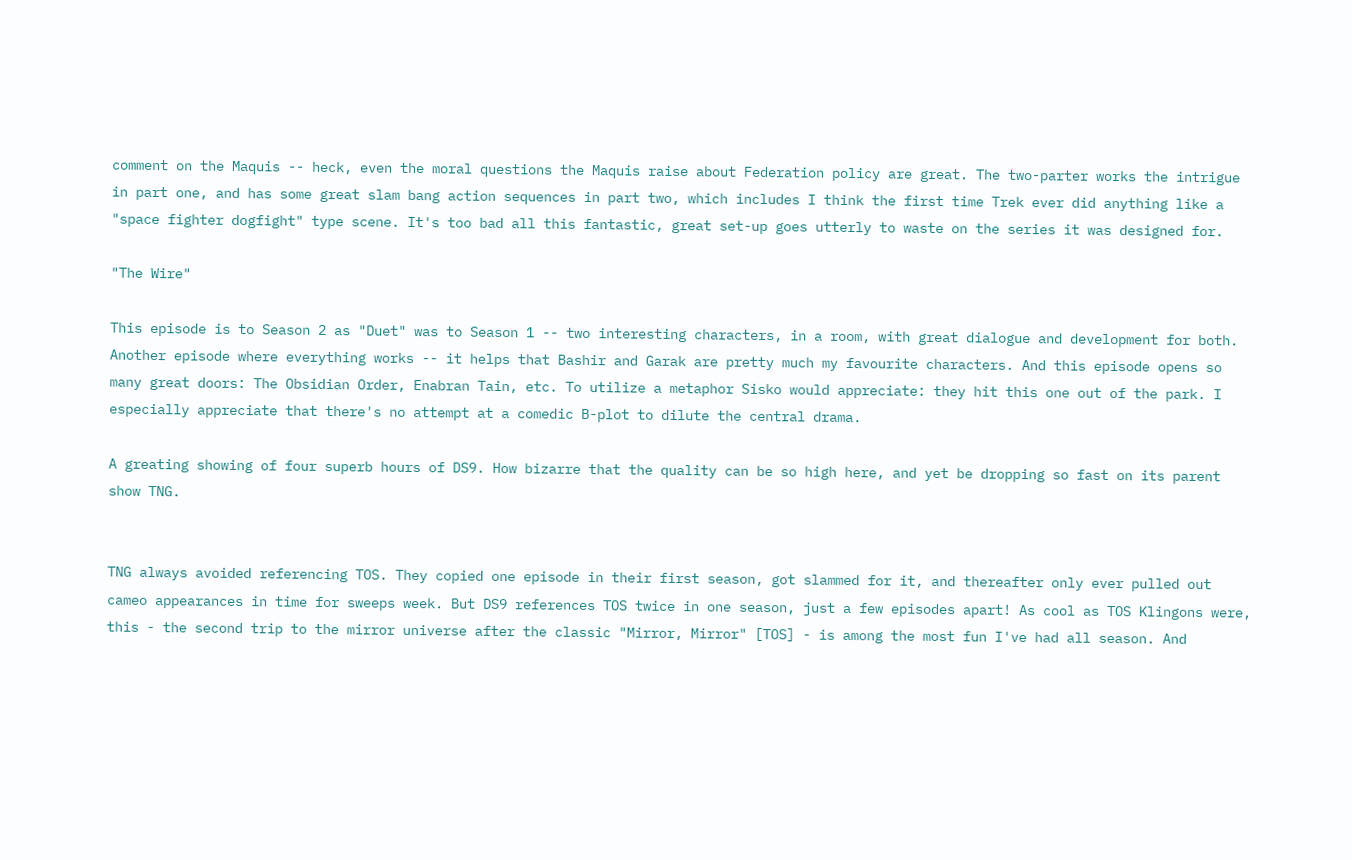comment on the Maquis -- heck, even the moral questions the Maquis raise about Federation policy are great. The two-parter works the intrigue in part one, and has some great slam bang action sequences in part two, which includes I think the first time Trek ever did anything like a "space fighter dogfight" type scene. It's too bad all this fantastic, great set-up goes utterly to waste on the series it was designed for.

"The Wire"

This episode is to Season 2 as "Duet" was to Season 1 -- two interesting characters, in a room, with great dialogue and development for both. Another episode where everything works -- it helps that Bashir and Garak are pretty much my favourite characters. And this episode opens so many great doors: The Obsidian Order, Enabran Tain, etc. To utilize a metaphor Sisko would appreciate: they hit this one out of the park. I especially appreciate that there's no attempt at a comedic B-plot to dilute the central drama.

A greating showing of four superb hours of DS9. How bizarre that the quality can be so high here, and yet be dropping so fast on its parent show TNG.


TNG always avoided referencing TOS. They copied one episode in their first season, got slammed for it, and thereafter only ever pulled out cameo appearances in time for sweeps week. But DS9 references TOS twice in one season, just a few episodes apart! As cool as TOS Klingons were, this - the second trip to the mirror universe after the classic "Mirror, Mirror" [TOS] - is among the most fun I've had all season. And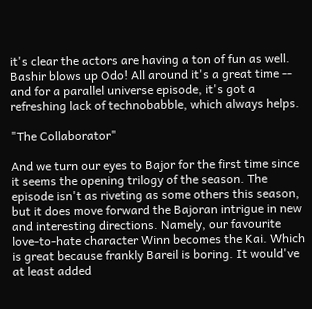it's clear the actors are having a ton of fun as well. Bashir blows up Odo! All around it's a great time -- and for a parallel universe episode, it's got a refreshing lack of technobabble, which always helps.

"The Collaborator"

And we turn our eyes to Bajor for the first time since it seems the opening trilogy of the season. The episode isn't as riveting as some others this season, but it does move forward the Bajoran intrigue in new and interesting directions. Namely, our favourite love-to-hate character Winn becomes the Kai. Which is great because frankly Bareil is boring. It would've at least added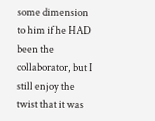some dimension to him if he HAD been the collaborator, but I still enjoy the twist that it was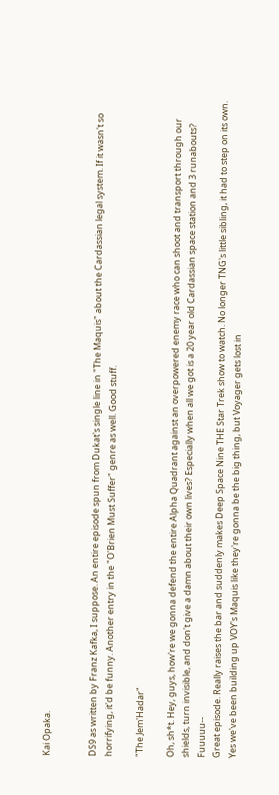Kai Opaka.


DS9 as written by Franz Kafka, I suppose. An entire episode spun from Dukat's single line in "The Maquis" about the Cardassian legal system. If it wasn't so horrifying, it'd be funny. Another entry in the "O'Brien Must Suffer" genre as well. Good stuff.

"The Jem'Hadar"

Oh, sh*t. Hey, guys, how're we gonna defend the entire Alpha Quadrant against an overpowered enemy race who can shoot and transport through our shields, turn invisible, and don't give a damn about their own lives? Especially when all we got is a 20 year old Cardassian space station and 3 runabouts? Fuuuuu--
Great episode. Really raises the bar and suddenly makes Deep Space Nine THE Star Trek show to watch. No longer TNG's little sibling, it had to step on its own. Yes we've been building up VOY's Maquis like they're gonna be the big thing, but Voyager gets lost in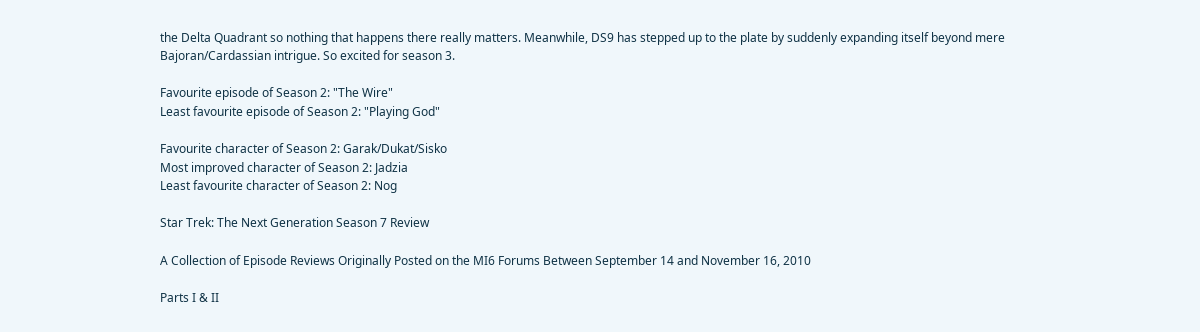the Delta Quadrant so nothing that happens there really matters. Meanwhile, DS9 has stepped up to the plate by suddenly expanding itself beyond mere Bajoran/Cardassian intrigue. So excited for season 3.

Favourite episode of Season 2: "The Wire"
Least favourite episode of Season 2: "Playing God"

Favourite character of Season 2: Garak/Dukat/Sisko
Most improved character of Season 2: Jadzia
Least favourite character of Season 2: Nog

Star Trek: The Next Generation Season 7 Review

A Collection of Episode Reviews Originally Posted on the MI6 Forums Between September 14 and November 16, 2010

Parts I & II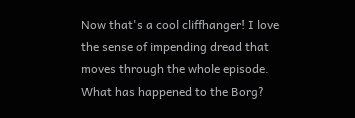Now that's a cool cliffhanger! I love the sense of impending dread that moves through the whole episode. What has happened to the Borg?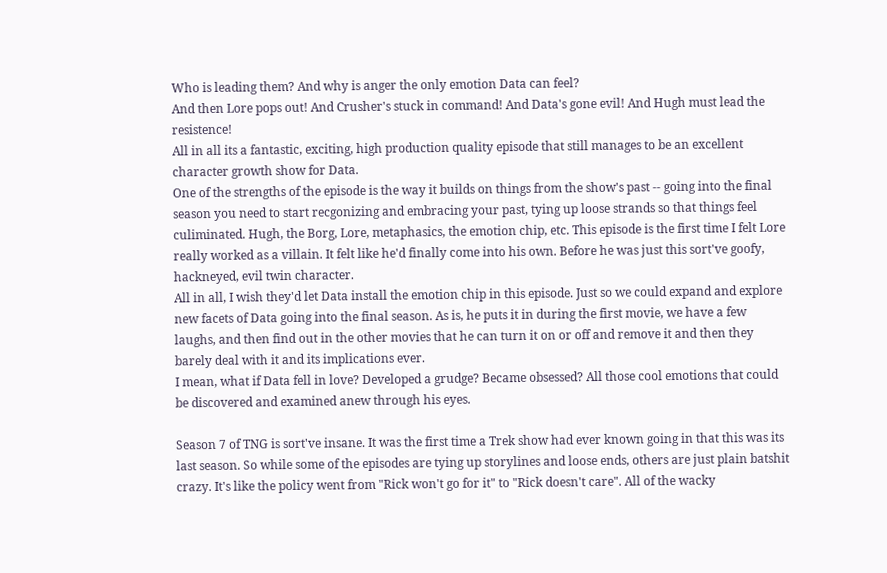Who is leading them? And why is anger the only emotion Data can feel?
And then Lore pops out! And Crusher's stuck in command! And Data's gone evil! And Hugh must lead the resistence!
All in all its a fantastic, exciting, high production quality episode that still manages to be an excellent character growth show for Data.
One of the strengths of the episode is the way it builds on things from the show's past -- going into the final season you need to start recgonizing and embracing your past, tying up loose strands so that things feel culiminated. Hugh, the Borg, Lore, metaphasics, the emotion chip, etc. This episode is the first time I felt Lore really worked as a villain. It felt like he'd finally come into his own. Before he was just this sort've goofy, hackneyed, evil twin character.
All in all, I wish they'd let Data install the emotion chip in this episode. Just so we could expand and explore new facets of Data going into the final season. As is, he puts it in during the first movie, we have a few laughs, and then find out in the other movies that he can turn it on or off and remove it and then they barely deal with it and its implications ever.
I mean, what if Data fell in love? Developed a grudge? Became obsessed? All those cool emotions that could be discovered and examined anew through his eyes.

Season 7 of TNG is sort've insane. It was the first time a Trek show had ever known going in that this was its last season. So while some of the episodes are tying up storylines and loose ends, others are just plain batshit crazy. It's like the policy went from "Rick won't go for it" to "Rick doesn't care". All of the wacky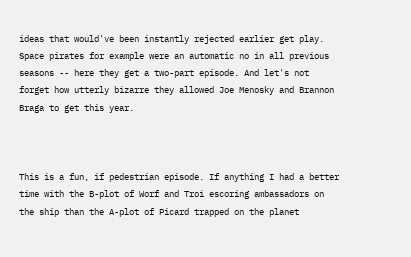ideas that would've been instantly rejected earlier get play. Space pirates for example were an automatic no in all previous seasons -- here they get a two-part episode. And let's not forget how utterly bizarre they allowed Joe Menosky and Brannon Braga to get this year.



This is a fun, if pedestrian episode. If anything I had a better time with the B-plot of Worf and Troi escoring ambassadors on the ship than the A-plot of Picard trapped on the planet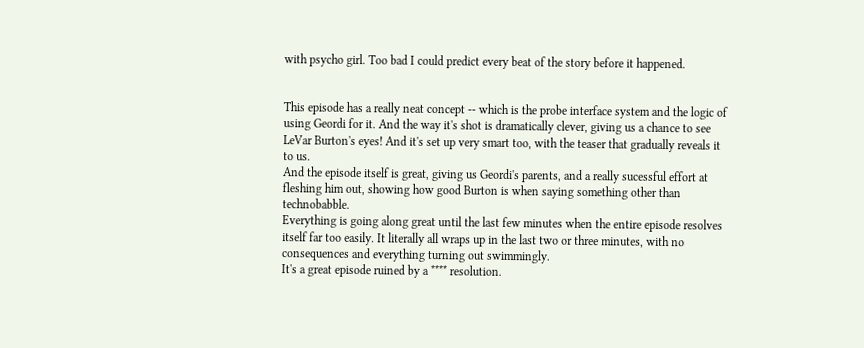with psycho girl. Too bad I could predict every beat of the story before it happened.


This episode has a really neat concept -- which is the probe interface system and the logic of using Geordi for it. And the way it's shot is dramatically clever, giving us a chance to see LeVar Burton's eyes! And it's set up very smart too, with the teaser that gradually reveals it to us.
And the episode itself is great, giving us Geordi's parents, and a really sucessful effort at fleshing him out, showing how good Burton is when saying something other than technobabble.
Everything is going along great until the last few minutes when the entire episode resolves itself far too easily. It literally all wraps up in the last two or three minutes, with no consequences and everything turning out swimmingly.
It's a great episode ruined by a **** resolution.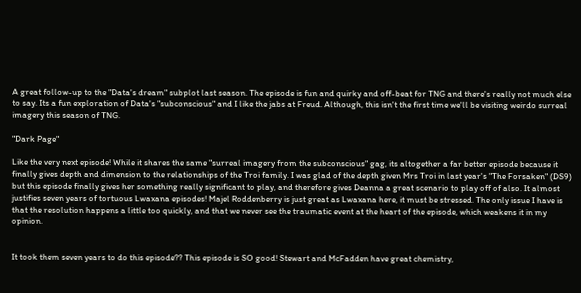A great follow-up to the "Data's dream" subplot last season. The episode is fun and quirky and off-beat for TNG and there's really not much else to say. Its a fun exploration of Data's "subconscious" and I like the jabs at Freud. Although, this isn't the first time we'll be visiting weirdo surreal imagery this season of TNG.

"Dark Page"

Like the very next episode! While it shares the same "surreal imagery from the subconscious" gag, its altogether a far better episode because it finally gives depth and dimension to the relationships of the Troi family. I was glad of the depth given Mrs Troi in last year's "The Forsaken" (DS9) but this episode finally gives her something really significant to play, and therefore gives Deanna a great scenario to play off of also. It almost justifies seven years of tortuous Lwaxana episodes! Majel Roddenberry is just great as Lwaxana here, it must be stressed. The only issue I have is that the resolution happens a little too quickly, and that we never see the traumatic event at the heart of the episode, which weakens it in my opinion.


It took them seven years to do this episode?? This episode is SO good! Stewart and McFadden have great chemistry,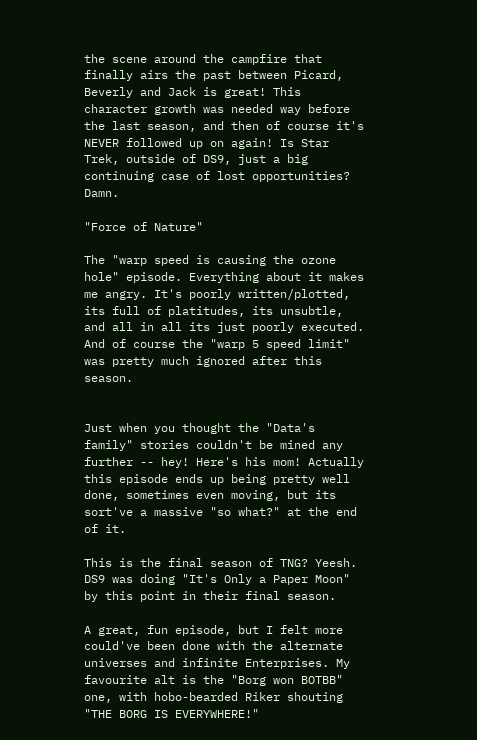the scene around the campfire that finally airs the past between Picard, Beverly and Jack is great! This character growth was needed way before the last season, and then of course it's NEVER followed up on again! Is Star Trek, outside of DS9, just a big continuing case of lost opportunities? Damn.

"Force of Nature"

The "warp speed is causing the ozone hole" episode. Everything about it makes me angry. It's poorly written/plotted, its full of platitudes, its unsubtle, and all in all its just poorly executed. And of course the "warp 5 speed limit" was pretty much ignored after this season.


Just when you thought the "Data's family" stories couldn't be mined any further -- hey! Here's his mom! Actually this episode ends up being pretty well done, sometimes even moving, but its sort've a massive "so what?" at the end of it.

This is the final season of TNG? Yeesh. DS9 was doing "It's Only a Paper Moon" by this point in their final season.

A great, fun episode, but I felt more could've been done with the alternate universes and infinite Enterprises. My favourite alt is the "Borg won BOTBB" one, with hobo-bearded Riker shouting "THE BORG IS EVERYWHERE!"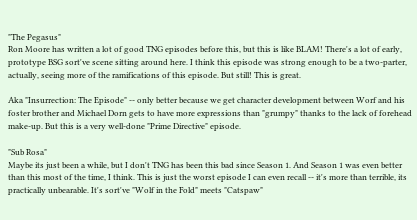"The Pegasus"
Ron Moore has written a lot of good TNG episodes before this, but this is like BLAM! There's a lot of early, prototype BSG sort've scene sitting around here. I think this episode was strong enough to be a two-parter, actually, seeing more of the ramifications of this episode. But still! This is great.

Aka "Insurrection: The Episode" -- only better because we get character development between Worf and his foster brother and Michael Dorn gets to have more expressions than "grumpy" thanks to the lack of forehead make-up. But this is a very well-done "Prime Directive" episode.

"Sub Rosa"
Maybe its just been a while, but I don't TNG has been this bad since Season 1. And Season 1 was even better than this most of the time, I think. This is just the worst episode I can even recall -- it's more than terrible, its practically unbearable. It's sort've "Wolf in the Fold" meets "Catspaw"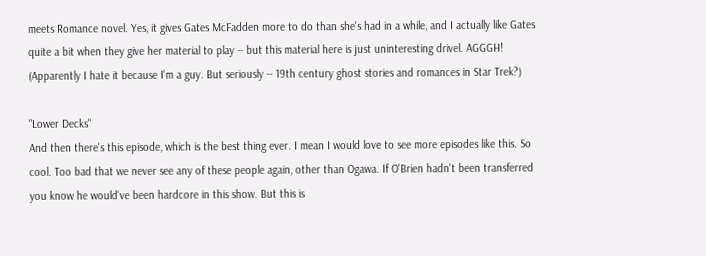meets Romance novel. Yes, it gives Gates McFadden more to do than she's had in a while, and I actually like Gates quite a bit when they give her material to play -- but this material here is just uninteresting drivel. AGGGH! (Apparently I hate it because I'm a guy. But seriously -- 19th century ghost stories and romances in Star Trek?)

"Lower Decks"
And then there's this episode, which is the best thing ever. I mean I would love to see more episodes like this. So cool. Too bad that we never see any of these people again, other than Ogawa. If O'Brien hadn't been transferred you know he would've been hardcore in this show. But this is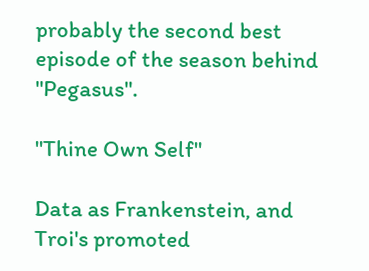probably the second best episode of the season behind "Pegasus".

"Thine Own Self"

Data as Frankenstein, and Troi's promoted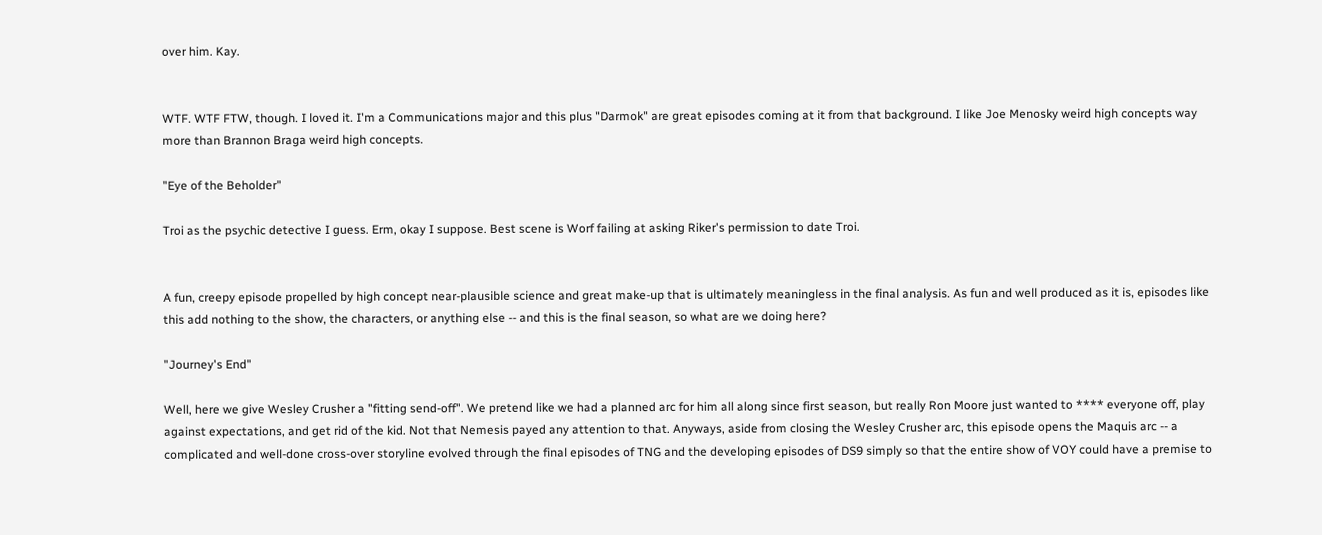over him. Kay.


WTF. WTF FTW, though. I loved it. I'm a Communications major and this plus "Darmok" are great episodes coming at it from that background. I like Joe Menosky weird high concepts way more than Brannon Braga weird high concepts.

"Eye of the Beholder"

Troi as the psychic detective I guess. Erm, okay I suppose. Best scene is Worf failing at asking Riker's permission to date Troi.


A fun, creepy episode propelled by high concept near-plausible science and great make-up that is ultimately meaningless in the final analysis. As fun and well produced as it is, episodes like this add nothing to the show, the characters, or anything else -- and this is the final season, so what are we doing here?

"Journey's End"

Well, here we give Wesley Crusher a "fitting send-off". We pretend like we had a planned arc for him all along since first season, but really Ron Moore just wanted to **** everyone off, play against expectations, and get rid of the kid. Not that Nemesis payed any attention to that. Anyways, aside from closing the Wesley Crusher arc, this episode opens the Maquis arc -- a complicated and well-done cross-over storyline evolved through the final episodes of TNG and the developing episodes of DS9 simply so that the entire show of VOY could have a premise to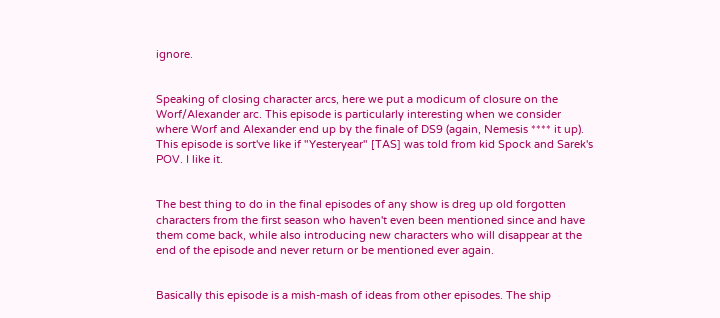ignore.


Speaking of closing character arcs, here we put a modicum of closure on the Worf/Alexander arc. This episode is particularly interesting when we consider where Worf and Alexander end up by the finale of DS9 (again, Nemesis **** it up). This episode is sort've like if "Yesteryear" [TAS] was told from kid Spock and Sarek's POV. I like it.


The best thing to do in the final episodes of any show is dreg up old forgotten characters from the first season who haven't even been mentioned since and have them come back, while also introducing new characters who will disappear at the end of the episode and never return or be mentioned ever again.


Basically this episode is a mish-mash of ideas from other episodes. The ship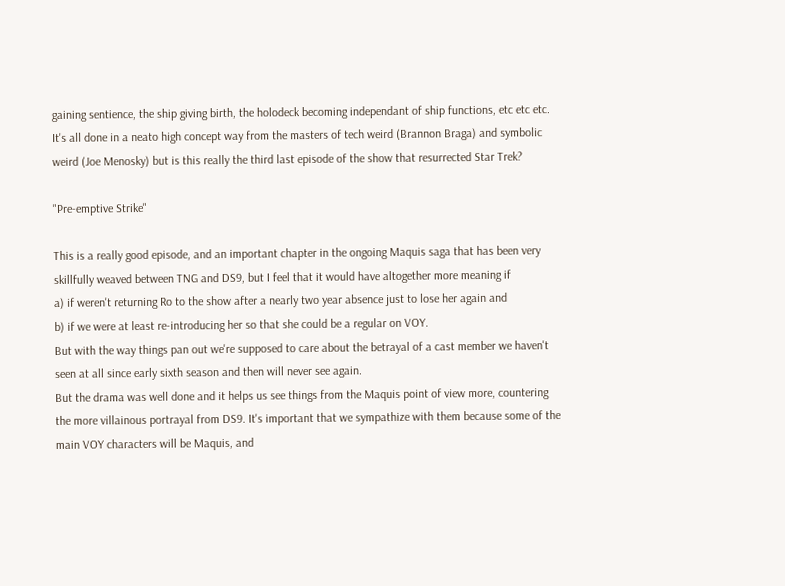gaining sentience, the ship giving birth, the holodeck becoming independant of ship functions, etc etc etc. It's all done in a neato high concept way from the masters of tech weird (Brannon Braga) and symbolic weird (Joe Menosky) but is this really the third last episode of the show that resurrected Star Trek?

"Pre-emptive Strike"

This is a really good episode, and an important chapter in the ongoing Maquis saga that has been very skillfully weaved between TNG and DS9, but I feel that it would have altogether more meaning if
a) if weren't returning Ro to the show after a nearly two year absence just to lose her again and
b) if we were at least re-introducing her so that she could be a regular on VOY.
But with the way things pan out we're supposed to care about the betrayal of a cast member we haven't seen at all since early sixth season and then will never see again.
But the drama was well done and it helps us see things from the Maquis point of view more, countering the more villainous portrayal from DS9. It's important that we sympathize with them because some of the main VOY characters will be Maquis, and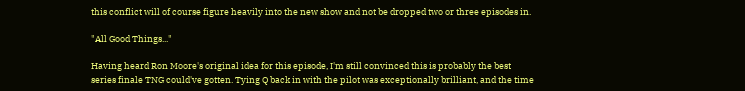this conflict will of course figure heavily into the new show and not be dropped two or three episodes in.

"All Good Things..."

Having heard Ron Moore's original idea for this episode, I'm still convinced this is probably the best series finale TNG could've gotten. Tying Q back in with the pilot was exceptionally brilliant, and the time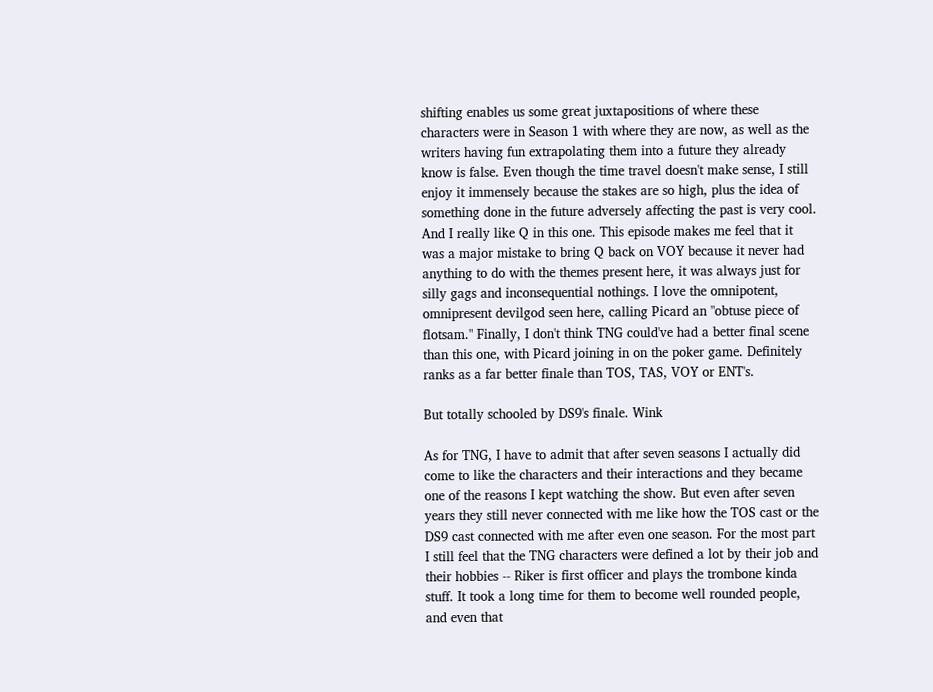shifting enables us some great juxtapositions of where these characters were in Season 1 with where they are now, as well as the writers having fun extrapolating them into a future they already know is false. Even though the time travel doesn't make sense, I still enjoy it immensely because the stakes are so high, plus the idea of something done in the future adversely affecting the past is very cool. And I really like Q in this one. This episode makes me feel that it was a major mistake to bring Q back on VOY because it never had anything to do with the themes present here, it was always just for silly gags and inconsequential nothings. I love the omnipotent, omnipresent devilgod seen here, calling Picard an "obtuse piece of flotsam." Finally, I don't think TNG could've had a better final scene than this one, with Picard joining in on the poker game. Definitely ranks as a far better finale than TOS, TAS, VOY or ENT's.

But totally schooled by DS9's finale. Wink

As for TNG, I have to admit that after seven seasons I actually did come to like the characters and their interactions and they became one of the reasons I kept watching the show. But even after seven years they still never connected with me like how the TOS cast or the DS9 cast connected with me after even one season. For the most part I still feel that the TNG characters were defined a lot by their job and their hobbies -- Riker is first officer and plays the trombone kinda stuff. It took a long time for them to become well rounded people, and even that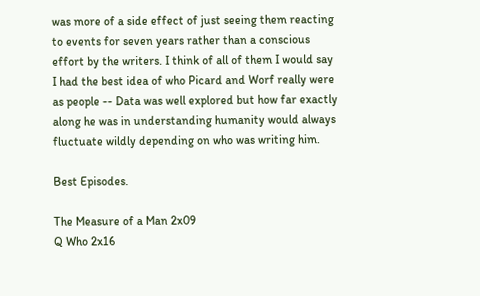was more of a side effect of just seeing them reacting to events for seven years rather than a conscious effort by the writers. I think of all of them I would say I had the best idea of who Picard and Worf really were as people -- Data was well explored but how far exactly along he was in understanding humanity would always fluctuate wildly depending on who was writing him.

Best Episodes.

The Measure of a Man 2x09
Q Who 2x16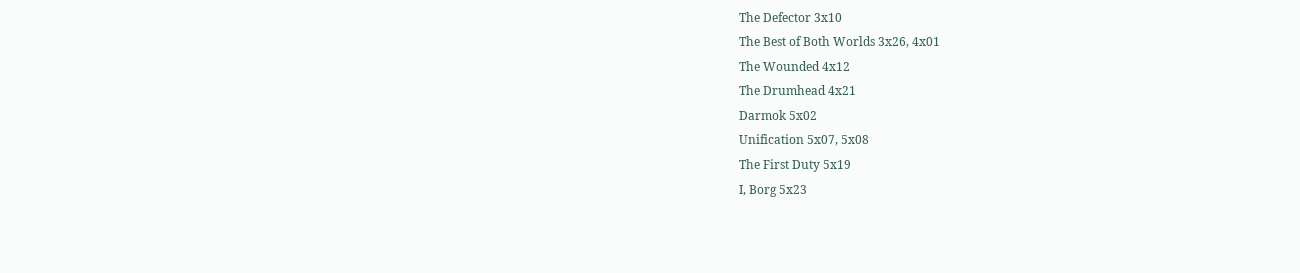The Defector 3x10
The Best of Both Worlds 3x26, 4x01
The Wounded 4x12
The Drumhead 4x21
Darmok 5x02
Unification 5x07, 5x08
The First Duty 5x19
I, Borg 5x23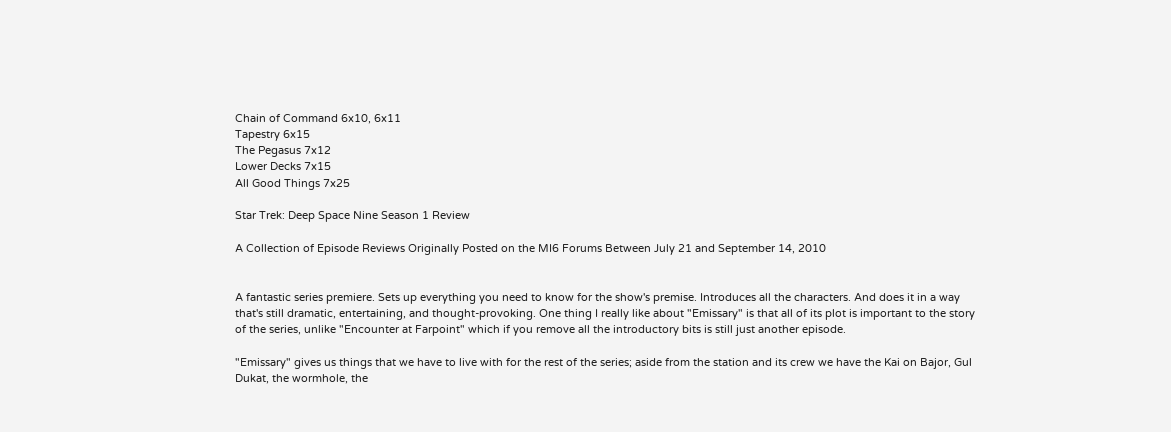Chain of Command 6x10, 6x11
Tapestry 6x15
The Pegasus 7x12
Lower Decks 7x15
All Good Things 7x25

Star Trek: Deep Space Nine Season 1 Review

A Collection of Episode Reviews Originally Posted on the MI6 Forums Between July 21 and September 14, 2010


A fantastic series premiere. Sets up everything you need to know for the show's premise. Introduces all the characters. And does it in a way that's still dramatic, entertaining, and thought-provoking. One thing I really like about "Emissary" is that all of its plot is important to the story of the series, unlike "Encounter at Farpoint" which if you remove all the introductory bits is still just another episode.

"Emissary" gives us things that we have to live with for the rest of the series; aside from the station and its crew we have the Kai on Bajor, Gul Dukat, the wormhole, the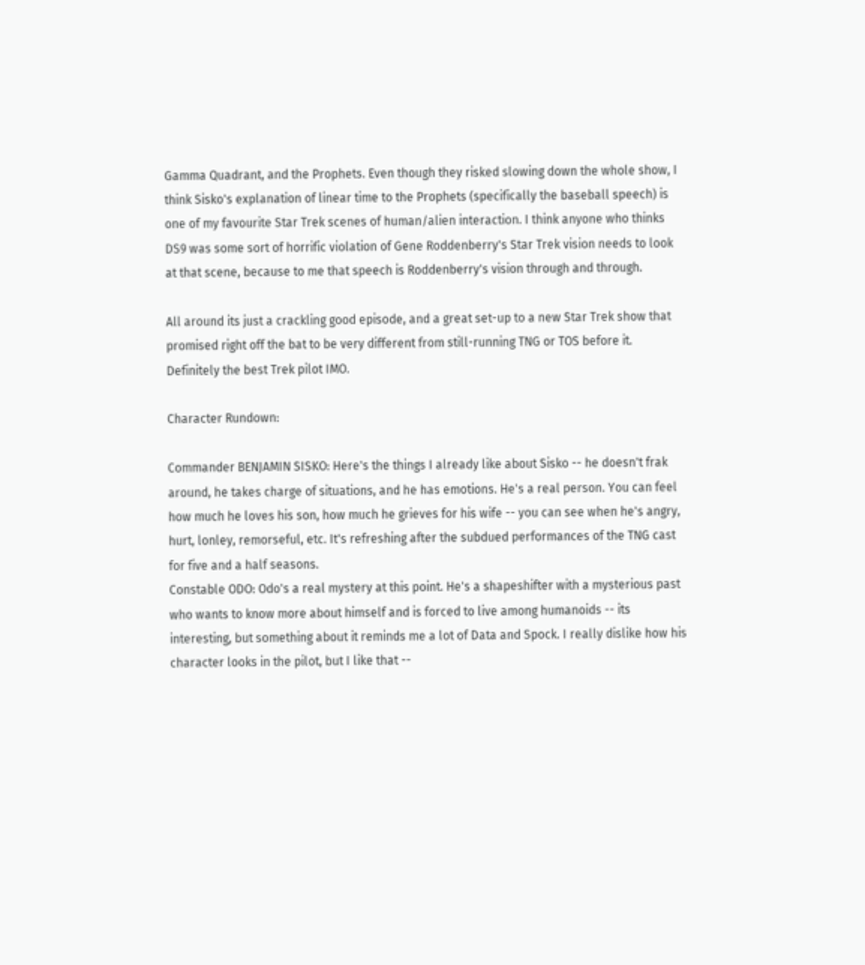Gamma Quadrant, and the Prophets. Even though they risked slowing down the whole show, I think Sisko's explanation of linear time to the Prophets (specifically the baseball speech) is one of my favourite Star Trek scenes of human/alien interaction. I think anyone who thinks DS9 was some sort of horrific violation of Gene Roddenberry's Star Trek vision needs to look at that scene, because to me that speech is Roddenberry's vision through and through.

All around its just a crackling good episode, and a great set-up to a new Star Trek show that promised right off the bat to be very different from still-running TNG or TOS before it. Definitely the best Trek pilot IMO.

Character Rundown:

Commander BENJAMIN SISKO: Here's the things I already like about Sisko -- he doesn't frak around, he takes charge of situations, and he has emotions. He's a real person. You can feel how much he loves his son, how much he grieves for his wife -- you can see when he's angry, hurt, lonley, remorseful, etc. It's refreshing after the subdued performances of the TNG cast for five and a half seasons.
Constable ODO: Odo's a real mystery at this point. He's a shapeshifter with a mysterious past who wants to know more about himself and is forced to live among humanoids -- its interesting, but something about it reminds me a lot of Data and Spock. I really dislike how his character looks in the pilot, but I like that --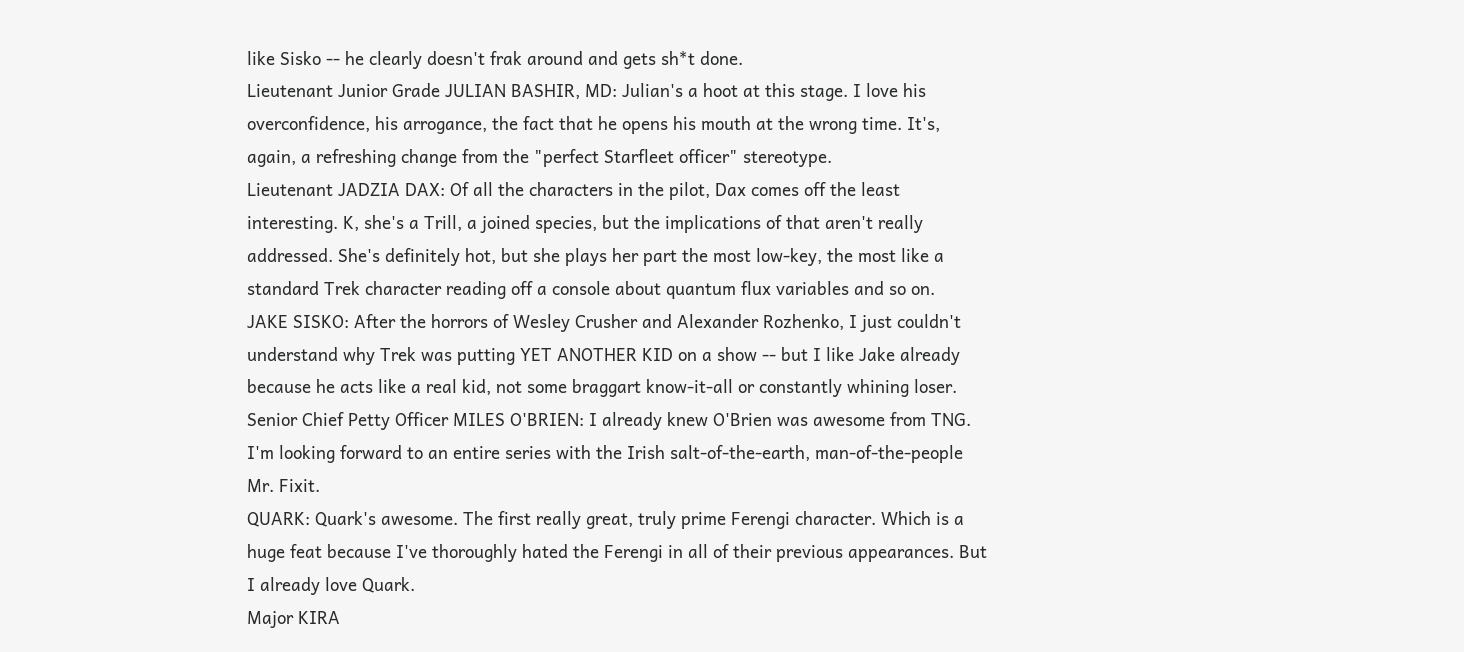like Sisko -- he clearly doesn't frak around and gets sh*t done.
Lieutenant Junior Grade JULIAN BASHIR, MD: Julian's a hoot at this stage. I love his overconfidence, his arrogance, the fact that he opens his mouth at the wrong time. It's, again, a refreshing change from the "perfect Starfleet officer" stereotype.
Lieutenant JADZIA DAX: Of all the characters in the pilot, Dax comes off the least interesting. K, she's a Trill, a joined species, but the implications of that aren't really addressed. She's definitely hot, but she plays her part the most low-key, the most like a standard Trek character reading off a console about quantum flux variables and so on.
JAKE SISKO: After the horrors of Wesley Crusher and Alexander Rozhenko, I just couldn't understand why Trek was putting YET ANOTHER KID on a show -- but I like Jake already because he acts like a real kid, not some braggart know-it-all or constantly whining loser.
Senior Chief Petty Officer MILES O'BRIEN: I already knew O'Brien was awesome from TNG. I'm looking forward to an entire series with the Irish salt-of-the-earth, man-of-the-people Mr. Fixit.
QUARK: Quark's awesome. The first really great, truly prime Ferengi character. Which is a huge feat because I've thoroughly hated the Ferengi in all of their previous appearances. But I already love Quark.
Major KIRA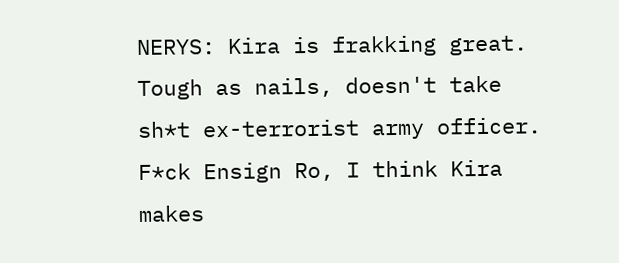NERYS: Kira is frakking great. Tough as nails, doesn't take sh*t ex-terrorist army officer. F*ck Ensign Ro, I think Kira makes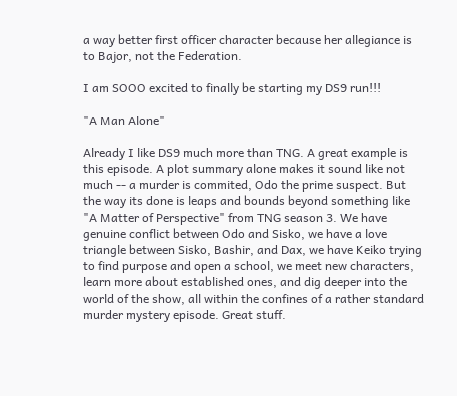a way better first officer character because her allegiance is to Bajor, not the Federation.

I am SOOO excited to finally be starting my DS9 run!!!

"A Man Alone"

Already I like DS9 much more than TNG. A great example is this episode. A plot summary alone makes it sound like not much -- a murder is commited, Odo the prime suspect. But the way its done is leaps and bounds beyond something like "A Matter of Perspective" from TNG season 3. We have genuine conflict between Odo and Sisko, we have a love triangle between Sisko, Bashir, and Dax, we have Keiko trying to find purpose and open a school, we meet new characters, learn more about established ones, and dig deeper into the world of the show, all within the confines of a rather standard murder mystery episode. Great stuff.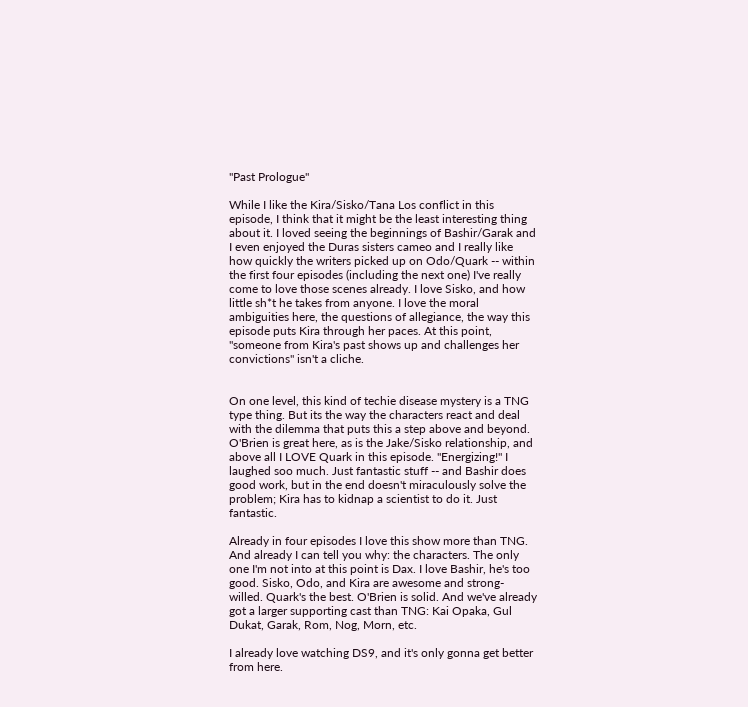"Past Prologue"

While I like the Kira/Sisko/Tana Los conflict in this episode, I think that it might be the least interesting thing about it. I loved seeing the beginnings of Bashir/Garak and I even enjoyed the Duras sisters cameo and I really like how quickly the writers picked up on Odo/Quark -- within the first four episodes (including the next one) I've really come to love those scenes already. I love Sisko, and how little sh*t he takes from anyone. I love the moral ambiguities here, the questions of allegiance, the way this episode puts Kira through her paces. At this point, "someone from Kira's past shows up and challenges her convictions" isn't a cliche.


On one level, this kind of techie disease mystery is a TNG type thing. But its the way the characters react and deal with the dilemma that puts this a step above and beyond. O'Brien is great here, as is the Jake/Sisko relationship, and above all I LOVE Quark in this episode. "Energizing!" I laughed soo much. Just fantastic stuff -- and Bashir does good work, but in the end doesn't miraculously solve the problem; Kira has to kidnap a scientist to do it. Just fantastic.

Already in four episodes I love this show more than TNG. And already I can tell you why: the characters. The only one I'm not into at this point is Dax. I love Bashir, he's too good. Sisko, Odo, and Kira are awesome and strong-willed. Quark's the best. O'Brien is solid. And we've already got a larger supporting cast than TNG: Kai Opaka, Gul Dukat, Garak, Rom, Nog, Morn, etc.

I already love watching DS9, and it's only gonna get better from here.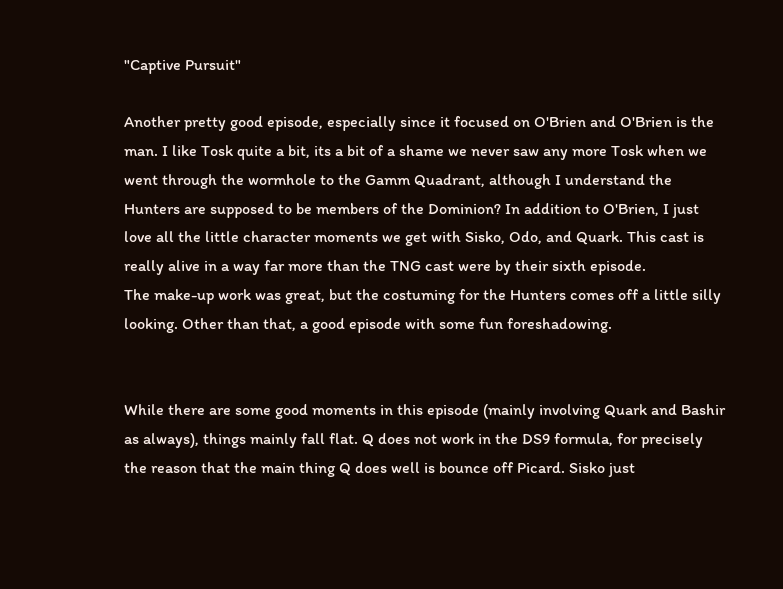"Captive Pursuit"

Another pretty good episode, especially since it focused on O'Brien and O'Brien is the man. I like Tosk quite a bit, its a bit of a shame we never saw any more Tosk when we went through the wormhole to the Gamm Quadrant, although I understand the Hunters are supposed to be members of the Dominion? In addition to O'Brien, I just love all the little character moments we get with Sisko, Odo, and Quark. This cast is really alive in a way far more than the TNG cast were by their sixth episode.
The make-up work was great, but the costuming for the Hunters comes off a little silly looking. Other than that, a good episode with some fun foreshadowing.


While there are some good moments in this episode (mainly involving Quark and Bashir as always), things mainly fall flat. Q does not work in the DS9 formula, for precisely the reason that the main thing Q does well is bounce off Picard. Sisko just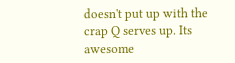doesn't put up with the crap Q serves up. Its awesome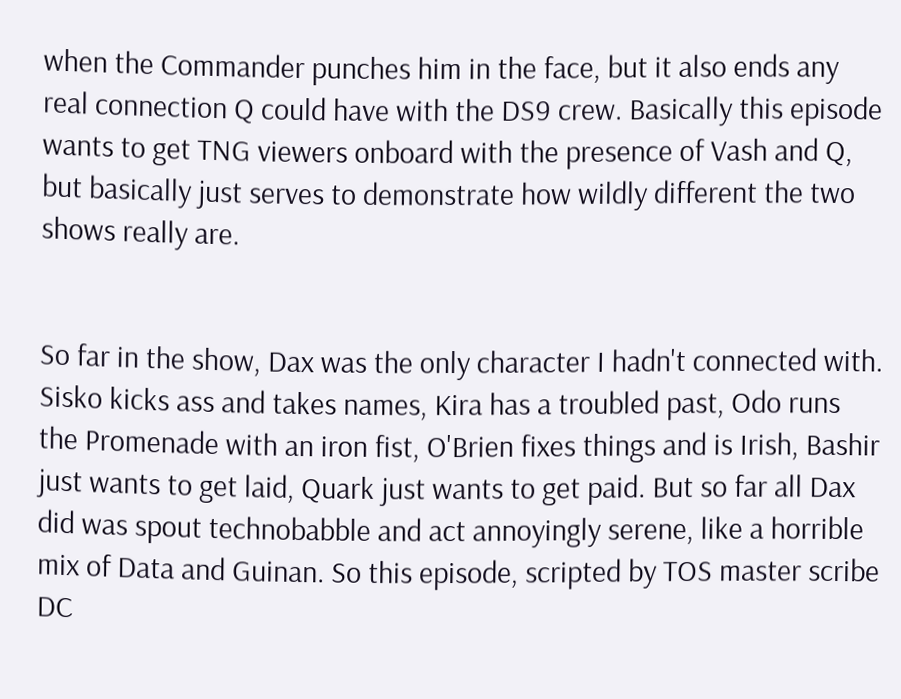when the Commander punches him in the face, but it also ends any real connection Q could have with the DS9 crew. Basically this episode wants to get TNG viewers onboard with the presence of Vash and Q, but basically just serves to demonstrate how wildly different the two shows really are.


So far in the show, Dax was the only character I hadn't connected with. Sisko kicks ass and takes names, Kira has a troubled past, Odo runs the Promenade with an iron fist, O'Brien fixes things and is Irish, Bashir just wants to get laid, Quark just wants to get paid. But so far all Dax did was spout technobabble and act annoyingly serene, like a horrible mix of Data and Guinan. So this episode, scripted by TOS master scribe DC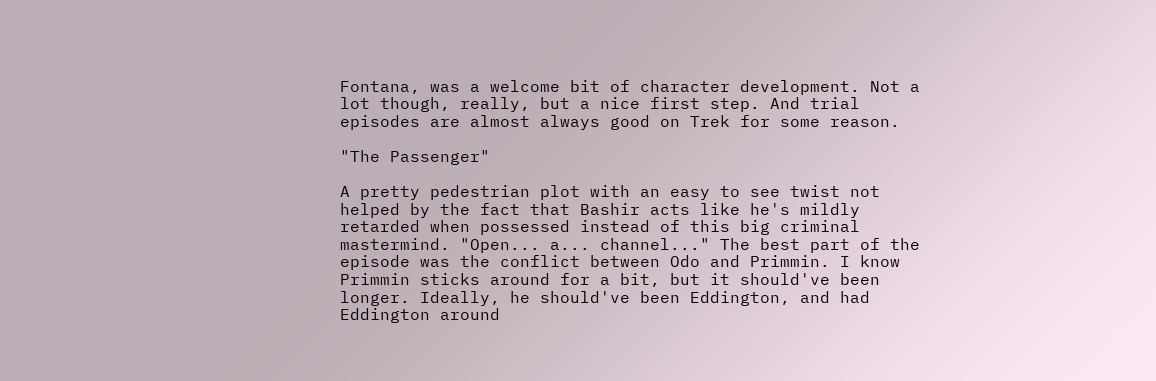Fontana, was a welcome bit of character development. Not a lot though, really, but a nice first step. And trial episodes are almost always good on Trek for some reason.

"The Passenger"

A pretty pedestrian plot with an easy to see twist not helped by the fact that Bashir acts like he's mildly retarded when possessed instead of this big criminal mastermind. "Open... a... channel..." The best part of the episode was the conflict between Odo and Primmin. I know Primmin sticks around for a bit, but it should've been longer. Ideally, he should've been Eddington, and had Eddington around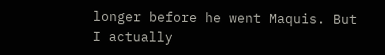longer before he went Maquis. But I actually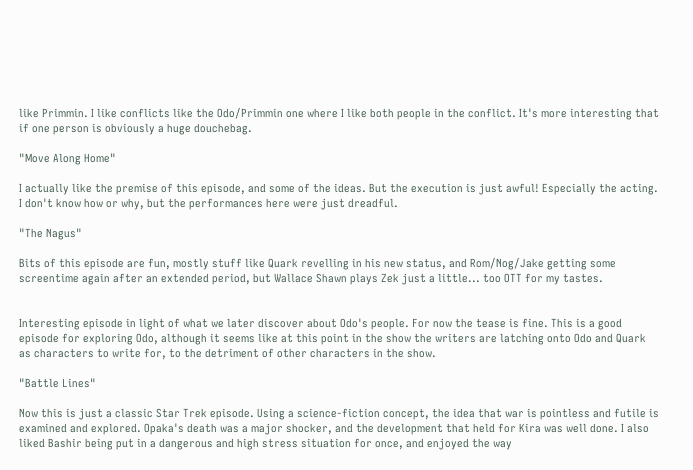like Primmin. I like conflicts like the Odo/Primmin one where I like both people in the conflict. It's more interesting that if one person is obviously a huge douchebag.

"Move Along Home"

I actually like the premise of this episode, and some of the ideas. But the execution is just awful! Especially the acting. I don't know how or why, but the performances here were just dreadful.

"The Nagus"

Bits of this episode are fun, mostly stuff like Quark revelling in his new status, and Rom/Nog/Jake getting some screentime again after an extended period, but Wallace Shawn plays Zek just a little... too OTT for my tastes.


Interesting episode in light of what we later discover about Odo's people. For now the tease is fine. This is a good episode for exploring Odo, although it seems like at this point in the show the writers are latching onto Odo and Quark as characters to write for, to the detriment of other characters in the show.

"Battle Lines"

Now this is just a classic Star Trek episode. Using a science-fiction concept, the idea that war is pointless and futile is examined and explored. Opaka's death was a major shocker, and the development that held for Kira was well done. I also liked Bashir being put in a dangerous and high stress situation for once, and enjoyed the way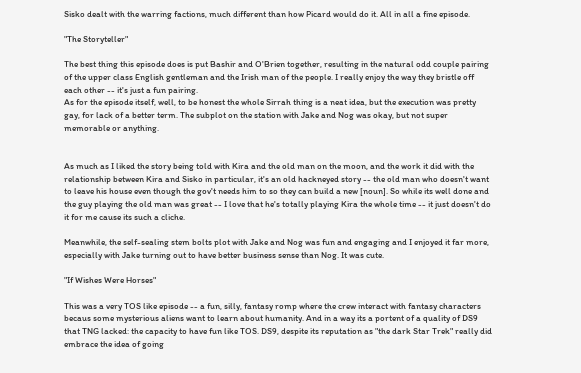Sisko dealt with the warring factions, much different than how Picard would do it. All in all a fine episode.

"The Storyteller"

The best thing this episode does is put Bashir and O'Brien together, resulting in the natural odd couple pairing of the upper class English gentleman and the Irish man of the people. I really enjoy the way they bristle off each other -- it's just a fun pairing.
As for the episode itself, well, to be honest the whole Sirrah thing is a neat idea, but the execution was pretty gay, for lack of a better term. The subplot on the station with Jake and Nog was okay, but not super memorable or anything.


As much as I liked the story being told with Kira and the old man on the moon, and the work it did with the relationship between Kira and Sisko in particular, it's an old hackneyed story -- the old man who doesn't want to leave his house even though the gov't needs him to so they can build a new [noun]. So while its well done and the guy playing the old man was great -- I love that he's totally playing Kira the whole time -- it just doesn't do it for me cause its such a cliche.

Meanwhile, the self-sealing stem bolts plot with Jake and Nog was fun and engaging and I enjoyed it far more, especially with Jake turning out to have better business sense than Nog. It was cute.

"If Wishes Were Horses"

This was a very TOS like episode -- a fun, silly, fantasy romp where the crew interact with fantasy characters becaus some mysterious aliens want to learn about humanity. And in a way its a portent of a quality of DS9 that TNG lacked: the capacity to have fun like TOS. DS9, despite its reputation as "the dark Star Trek" really did embrace the idea of going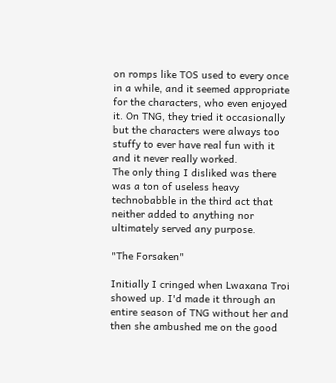on romps like TOS used to every once in a while, and it seemed appropriate for the characters, who even enjoyed it. On TNG, they tried it occasionally but the characters were always too stuffy to ever have real fun with it and it never really worked.
The only thing I disliked was there was a ton of useless heavy technobabble in the third act that neither added to anything nor ultimately served any purpose.

"The Forsaken"

Initially I cringed when Lwaxana Troi showed up. I'd made it through an entire season of TNG without her and then she ambushed me on the good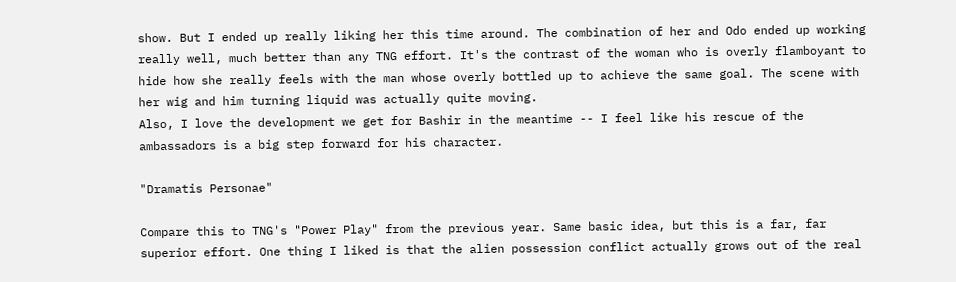show. But I ended up really liking her this time around. The combination of her and Odo ended up working really well, much better than any TNG effort. It's the contrast of the woman who is overly flamboyant to hide how she really feels with the man whose overly bottled up to achieve the same goal. The scene with her wig and him turning liquid was actually quite moving.
Also, I love the development we get for Bashir in the meantime -- I feel like his rescue of the ambassadors is a big step forward for his character.

"Dramatis Personae"

Compare this to TNG's "Power Play" from the previous year. Same basic idea, but this is a far, far superior effort. One thing I liked is that the alien possession conflict actually grows out of the real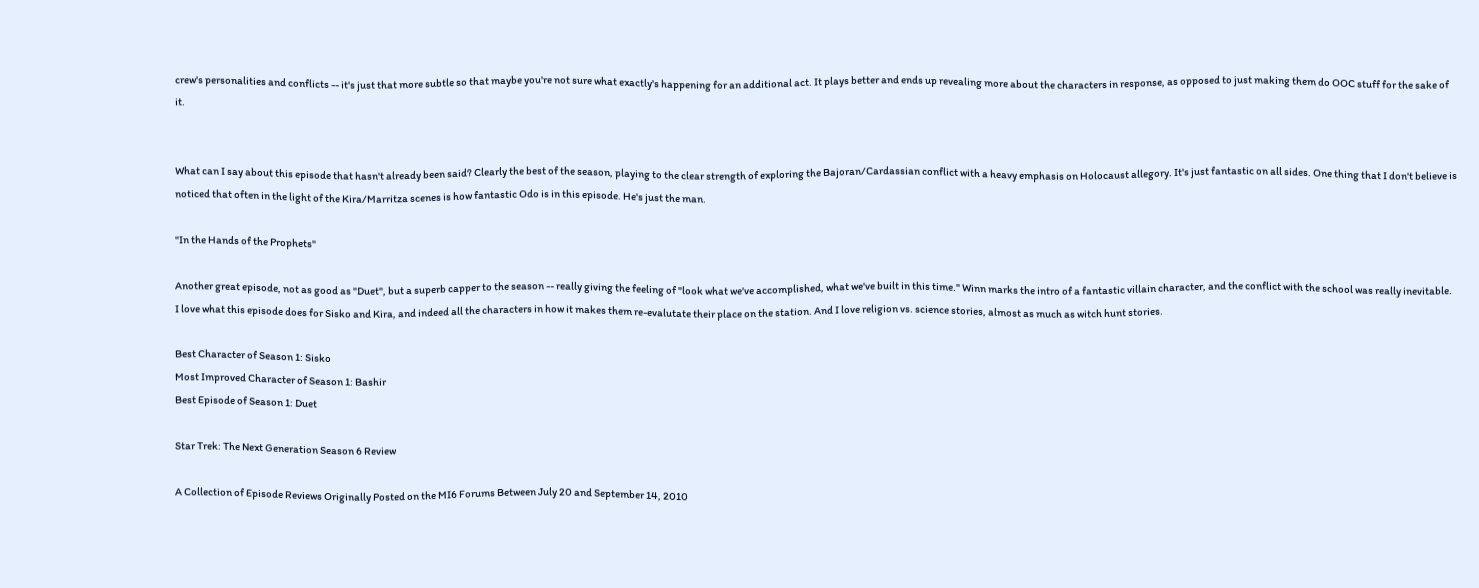crew's personalities and conflicts -- it's just that more subtle so that maybe you're not sure what exactly's happening for an additional act. It plays better and ends up revealing more about the characters in response, as opposed to just making them do OOC stuff for the sake of it.


What can I say about this episode that hasn't already been said? Clearly the best of the season, playing to the clear strength of exploring the Bajoran/Cardassian conflict with a heavy emphasis on Holocaust allegory. It's just fantastic on all sides. One thing that I don't believe is noticed that often in the light of the Kira/Marritza scenes is how fantastic Odo is in this episode. He's just the man.

"In the Hands of the Prophets"

Another great episode, not as good as "Duet", but a superb capper to the season -- really giving the feeling of "look what we've accomplished, what we've built in this time." Winn marks the intro of a fantastic villain character, and the conflict with the school was really inevitable. I love what this episode does for Sisko and Kira, and indeed all the characters in how it makes them re-evalutate their place on the station. And I love religion vs. science stories, almost as much as witch hunt stories.

Best Character of Season 1: Sisko
Most Improved Character of Season 1: Bashir
Best Episode of Season 1: Duet

Star Trek: The Next Generation Season 6 Review

A Collection of Episode Reviews Originally Posted on the MI6 Forums Between July 20 and September 14, 2010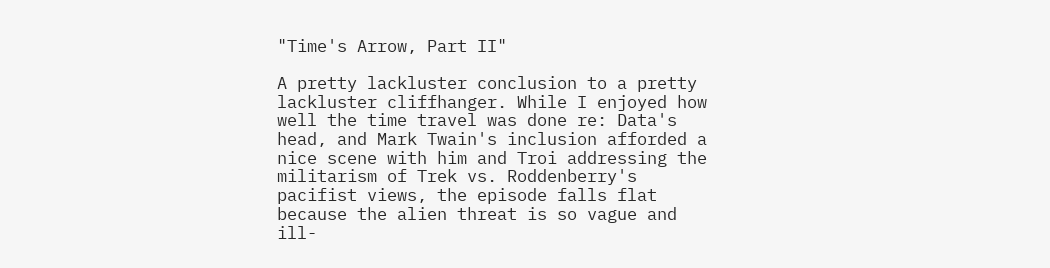"Time's Arrow, Part II"

A pretty lackluster conclusion to a pretty lackluster cliffhanger. While I enjoyed how well the time travel was done re: Data's head, and Mark Twain's inclusion afforded a nice scene with him and Troi addressing the militarism of Trek vs. Roddenberry's pacifist views, the episode falls flat because the alien threat is so vague and ill-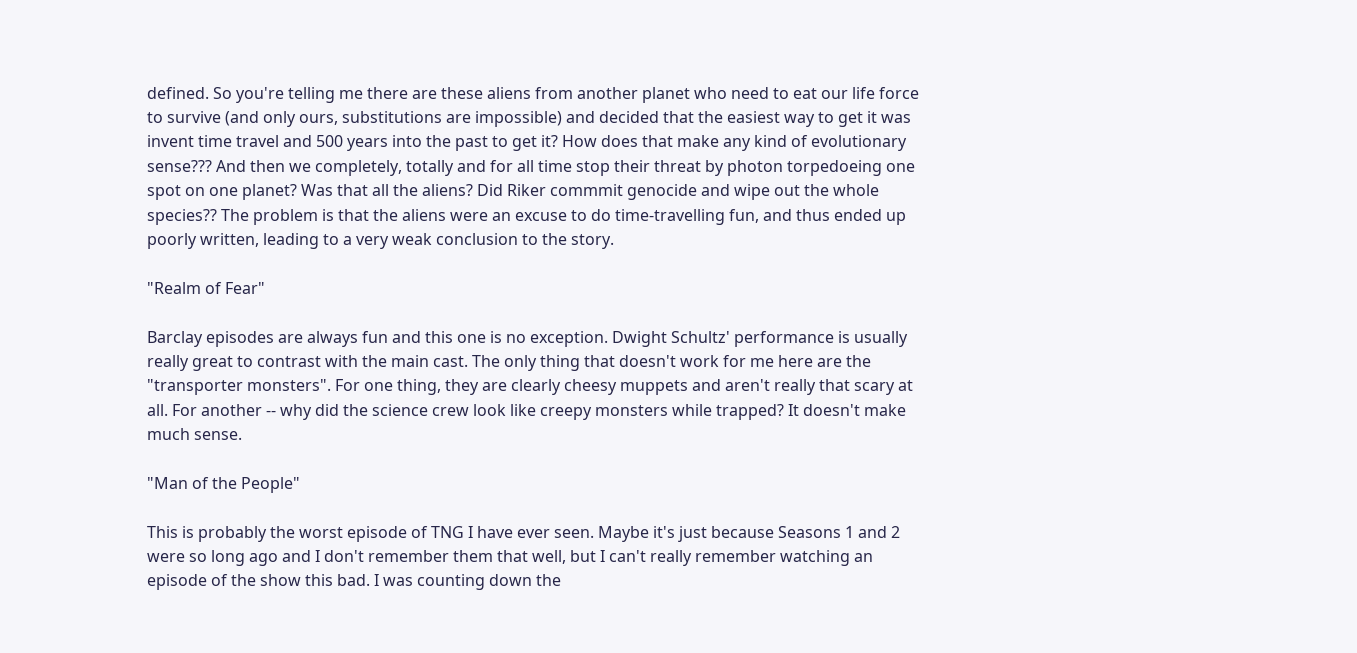defined. So you're telling me there are these aliens from another planet who need to eat our life force to survive (and only ours, substitutions are impossible) and decided that the easiest way to get it was invent time travel and 500 years into the past to get it? How does that make any kind of evolutionary sense??? And then we completely, totally and for all time stop their threat by photon torpedoeing one spot on one planet? Was that all the aliens? Did Riker commmit genocide and wipe out the whole species?? The problem is that the aliens were an excuse to do time-travelling fun, and thus ended up poorly written, leading to a very weak conclusion to the story.

"Realm of Fear"

Barclay episodes are always fun and this one is no exception. Dwight Schultz' performance is usually really great to contrast with the main cast. The only thing that doesn't work for me here are the "transporter monsters". For one thing, they are clearly cheesy muppets and aren't really that scary at all. For another -- why did the science crew look like creepy monsters while trapped? It doesn't make much sense.

"Man of the People"

This is probably the worst episode of TNG I have ever seen. Maybe it's just because Seasons 1 and 2 were so long ago and I don't remember them that well, but I can't really remember watching an episode of the show this bad. I was counting down the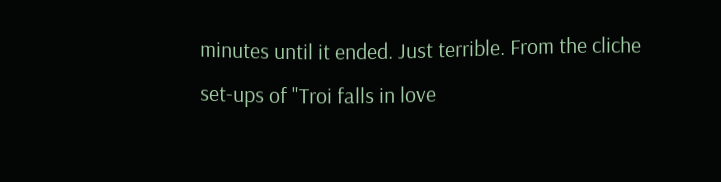minutes until it ended. Just terrible. From the cliche set-ups of "Troi falls in love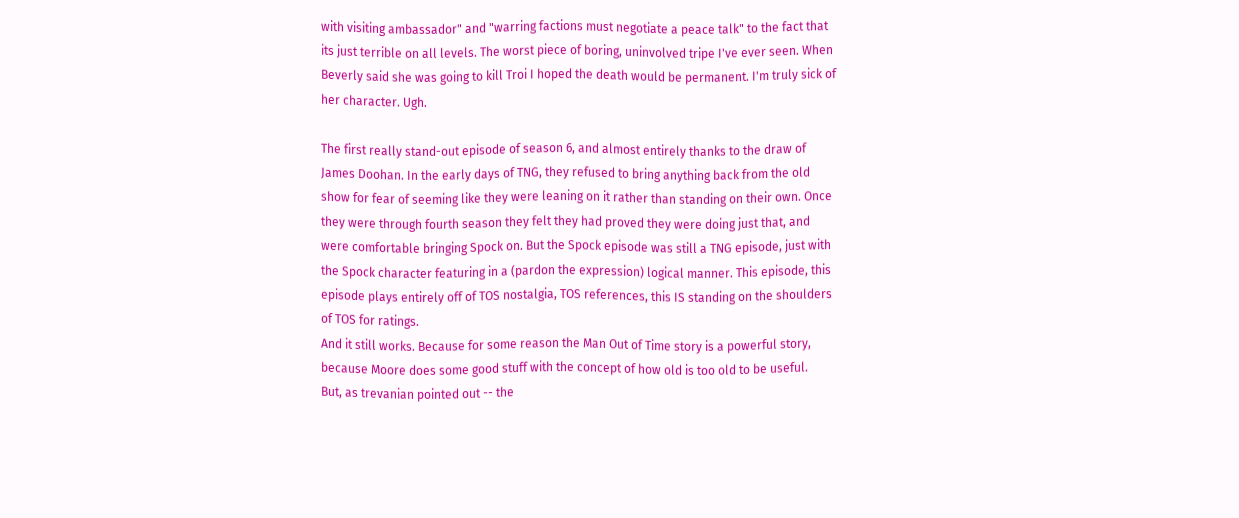with visiting ambassador" and "warring factions must negotiate a peace talk" to the fact that its just terrible on all levels. The worst piece of boring, uninvolved tripe I've ever seen. When Beverly said she was going to kill Troi I hoped the death would be permanent. I'm truly sick of her character. Ugh.

The first really stand-out episode of season 6, and almost entirely thanks to the draw of James Doohan. In the early days of TNG, they refused to bring anything back from the old show for fear of seeming like they were leaning on it rather than standing on their own. Once they were through fourth season they felt they had proved they were doing just that, and were comfortable bringing Spock on. But the Spock episode was still a TNG episode, just with the Spock character featuring in a (pardon the expression) logical manner. This episode, this episode plays entirely off of TOS nostalgia, TOS references, this IS standing on the shoulders of TOS for ratings.
And it still works. Because for some reason the Man Out of Time story is a powerful story, because Moore does some good stuff with the concept of how old is too old to be useful.
But, as trevanian pointed out -- the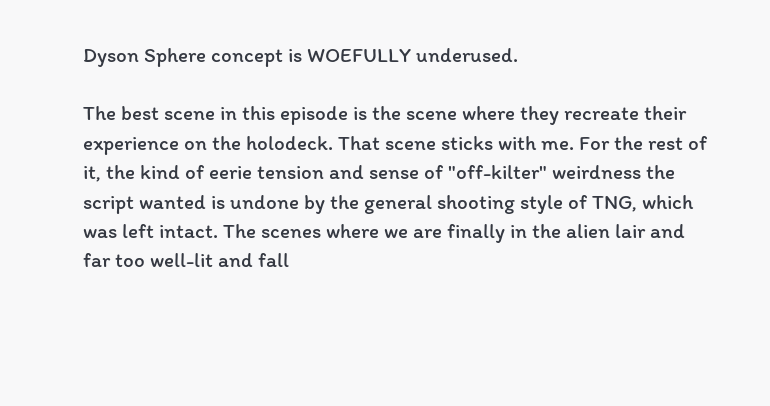Dyson Sphere concept is WOEFULLY underused.

The best scene in this episode is the scene where they recreate their experience on the holodeck. That scene sticks with me. For the rest of it, the kind of eerie tension and sense of "off-kilter" weirdness the script wanted is undone by the general shooting style of TNG, which was left intact. The scenes where we are finally in the alien lair and far too well-lit and fall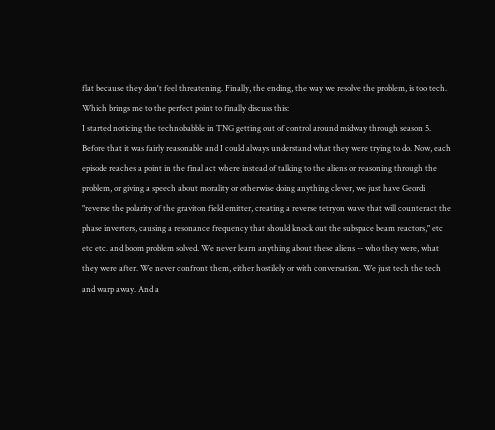flat because they don't feel threatening. Finally, the ending, the way we resolve the problem, is too tech. Which brings me to the perfect point to finally discuss this:
I started noticing the technobabble in TNG getting out of control around midway through season 5. Before that it was fairly reasonable and I could always understand what they were trying to do. Now, each episode reaches a point in the final act where instead of talking to the aliens or reasoning through the problem, or giving a speech about morality or otherwise doing anything clever, we just have Geordi "reverse the polarity of the graviton field emitter, creating a reverse tetryon wave that will counteract the phase inverters, causing a resonance frequency that should knock out the subspace beam reactors," etc etc etc. and boom problem solved. We never learn anything about these aliens -- who they were, what they were after. We never confront them, either hostilely or with conversation. We just tech the tech and warp away. And a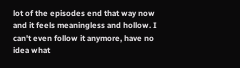lot of the episodes end that way now and it feels meaningless and hollow. I can't even follow it anymore, have no idea what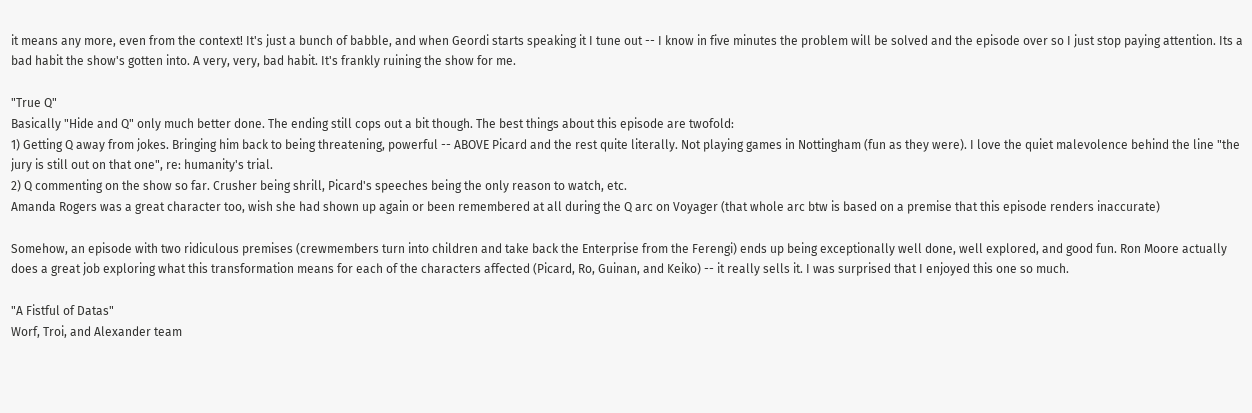it means any more, even from the context! It's just a bunch of babble, and when Geordi starts speaking it I tune out -- I know in five minutes the problem will be solved and the episode over so I just stop paying attention. Its a bad habit the show's gotten into. A very, very, bad habit. It's frankly ruining the show for me.

"True Q"
Basically "Hide and Q" only much better done. The ending still cops out a bit though. The best things about this episode are twofold:
1) Getting Q away from jokes. Bringing him back to being threatening, powerful -- ABOVE Picard and the rest quite literally. Not playing games in Nottingham (fun as they were). I love the quiet malevolence behind the line "the jury is still out on that one", re: humanity's trial.
2) Q commenting on the show so far. Crusher being shrill, Picard's speeches being the only reason to watch, etc.
Amanda Rogers was a great character too, wish she had shown up again or been remembered at all during the Q arc on Voyager (that whole arc btw is based on a premise that this episode renders inaccurate)

Somehow, an episode with two ridiculous premises (crewmembers turn into children and take back the Enterprise from the Ferengi) ends up being exceptionally well done, well explored, and good fun. Ron Moore actually does a great job exploring what this transformation means for each of the characters affected (Picard, Ro, Guinan, and Keiko) -- it really sells it. I was surprised that I enjoyed this one so much.

"A Fistful of Datas"
Worf, Troi, and Alexander team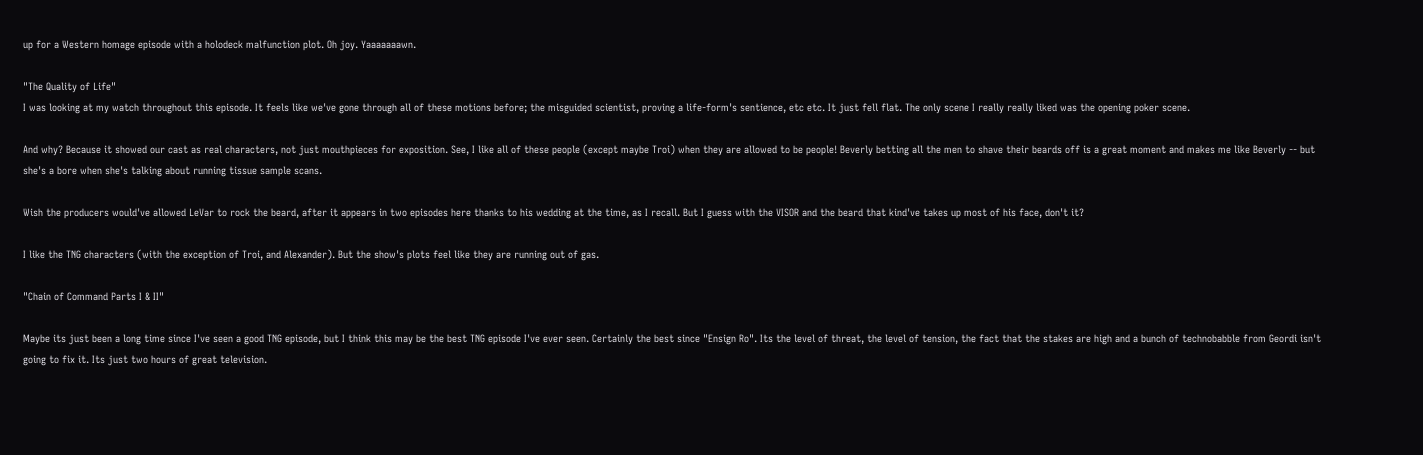up for a Western homage episode with a holodeck malfunction plot. Oh joy. Yaaaaaaawn.

"The Quality of Life"
I was looking at my watch throughout this episode. It feels like we've gone through all of these motions before; the misguided scientist, proving a life-form's sentience, etc etc. It just fell flat. The only scene I really really liked was the opening poker scene.

And why? Because it showed our cast as real characters, not just mouthpieces for exposition. See, I like all of these people (except maybe Troi) when they are allowed to be people! Beverly betting all the men to shave their beards off is a great moment and makes me like Beverly -- but she's a bore when she's talking about running tissue sample scans.

Wish the producers would've allowed LeVar to rock the beard, after it appears in two episodes here thanks to his wedding at the time, as I recall. But I guess with the VISOR and the beard that kind've takes up most of his face, don't it?

I like the TNG characters (with the exception of Troi, and Alexander). But the show's plots feel like they are running out of gas.

"Chain of Command Parts I & II"

Maybe its just been a long time since I've seen a good TNG episode, but I think this may be the best TNG episode I've ever seen. Certainly the best since "Ensign Ro". Its the level of threat, the level of tension, the fact that the stakes are high and a bunch of technobabble from Geordi isn't going to fix it. Its just two hours of great television.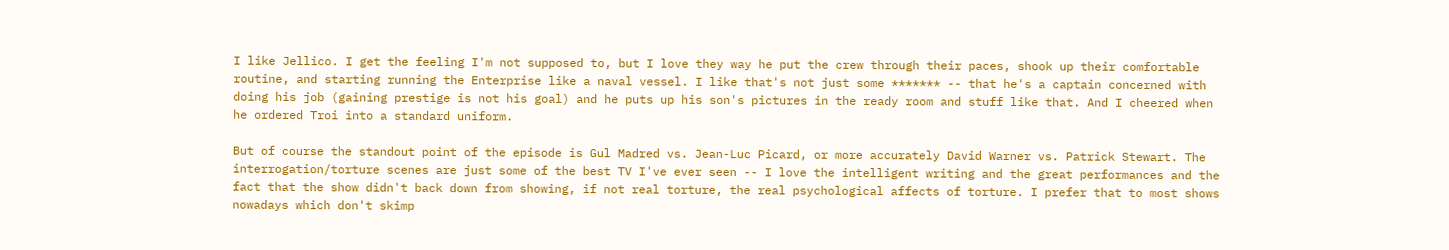I like Jellico. I get the feeling I'm not supposed to, but I love they way he put the crew through their paces, shook up their comfortable routine, and starting running the Enterprise like a naval vessel. I like that's not just some ******* -- that he's a captain concerned with doing his job (gaining prestige is not his goal) and he puts up his son's pictures in the ready room and stuff like that. And I cheered when he ordered Troi into a standard uniform.

But of course the standout point of the episode is Gul Madred vs. Jean-Luc Picard, or more accurately David Warner vs. Patrick Stewart. The interrogation/torture scenes are just some of the best TV I've ever seen -- I love the intelligent writing and the great performances and the fact that the show didn't back down from showing, if not real torture, the real psychological affects of torture. I prefer that to most shows nowadays which don't skimp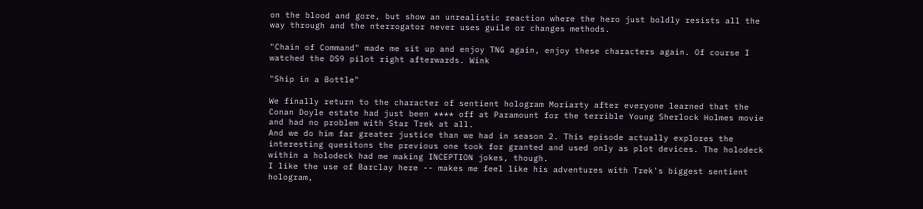on the blood and gore, but show an unrealistic reaction where the hero just boldly resists all the way through and the nterrogator never uses guile or changes methods.

"Chain of Command" made me sit up and enjoy TNG again, enjoy these characters again. Of course I watched the DS9 pilot right afterwards. Wink

"Ship in a Bottle"

We finally return to the character of sentient hologram Moriarty after everyone learned that the Conan Doyle estate had just been **** off at Paramount for the terrible Young Sherlock Holmes movie and had no problem with Star Trek at all.
And we do him far greater justice than we had in season 2. This episode actually explores the interesting quesitons the previous one took for granted and used only as plot devices. The holodeck within a holodeck had me making INCEPTION jokes, though.
I like the use of Barclay here -- makes me feel like his adventures with Trek's biggest sentient hologram,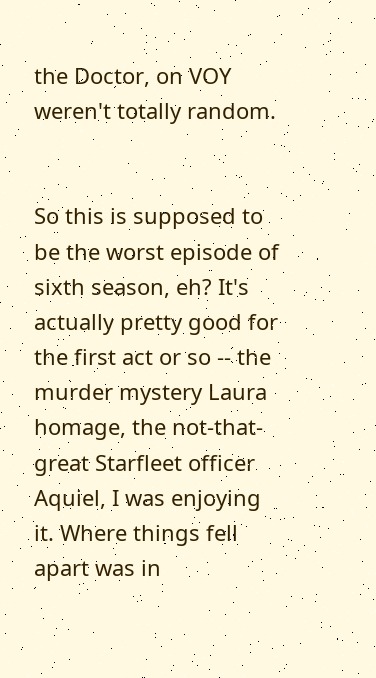the Doctor, on VOY weren't totally random.


So this is supposed to be the worst episode of sixth season, eh? It's actually pretty good for the first act or so -- the murder mystery Laura homage, the not-that-great Starfleet officer Aquiel, I was enjoying it. Where things fell apart was in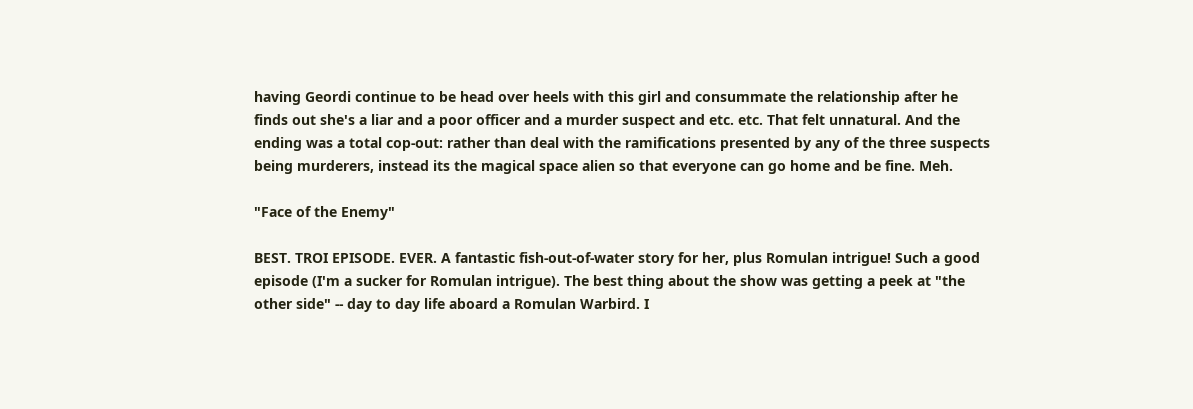having Geordi continue to be head over heels with this girl and consummate the relationship after he finds out she's a liar and a poor officer and a murder suspect and etc. etc. That felt unnatural. And the ending was a total cop-out: rather than deal with the ramifications presented by any of the three suspects being murderers, instead its the magical space alien so that everyone can go home and be fine. Meh.

"Face of the Enemy"

BEST. TROI EPISODE. EVER. A fantastic fish-out-of-water story for her, plus Romulan intrigue! Such a good episode (I'm a sucker for Romulan intrigue). The best thing about the show was getting a peek at "the other side" -- day to day life aboard a Romulan Warbird. I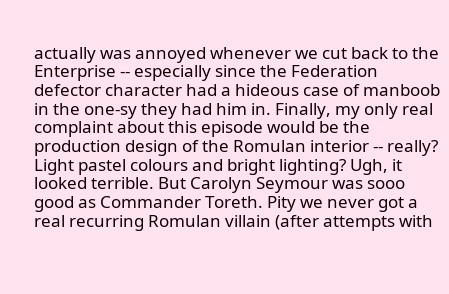actually was annoyed whenever we cut back to the Enterprise -- especially since the Federation defector character had a hideous case of manboob in the one-sy they had him in. Finally, my only real complaint about this episode would be the production design of the Romulan interior -- really? Light pastel colours and bright lighting? Ugh, it looked terrible. But Carolyn Seymour was sooo good as Commander Toreth. Pity we never got a real recurring Romulan villain (after attempts with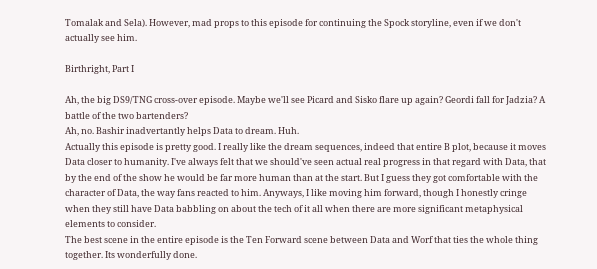Tomalak and Sela). However, mad props to this episode for continuing the Spock storyline, even if we don't actually see him.

Birthright, Part I

Ah, the big DS9/TNG cross-over episode. Maybe we'll see Picard and Sisko flare up again? Geordi fall for Jadzia? A battle of the two bartenders?
Ah, no. Bashir inadvertantly helps Data to dream. Huh.
Actually this episode is pretty good. I really like the dream sequences, indeed that entire B plot, because it moves Data closer to humanity. I've always felt that we should've seen actual real progress in that regard with Data, that by the end of the show he would be far more human than at the start. But I guess they got comfortable with the character of Data, the way fans reacted to him. Anyways, I like moving him forward, though I honestly cringe when they still have Data babbling on about the tech of it all when there are more significant metaphysical elements to consider.
The best scene in the entire episode is the Ten Forward scene between Data and Worf that ties the whole thing together. Its wonderfully done.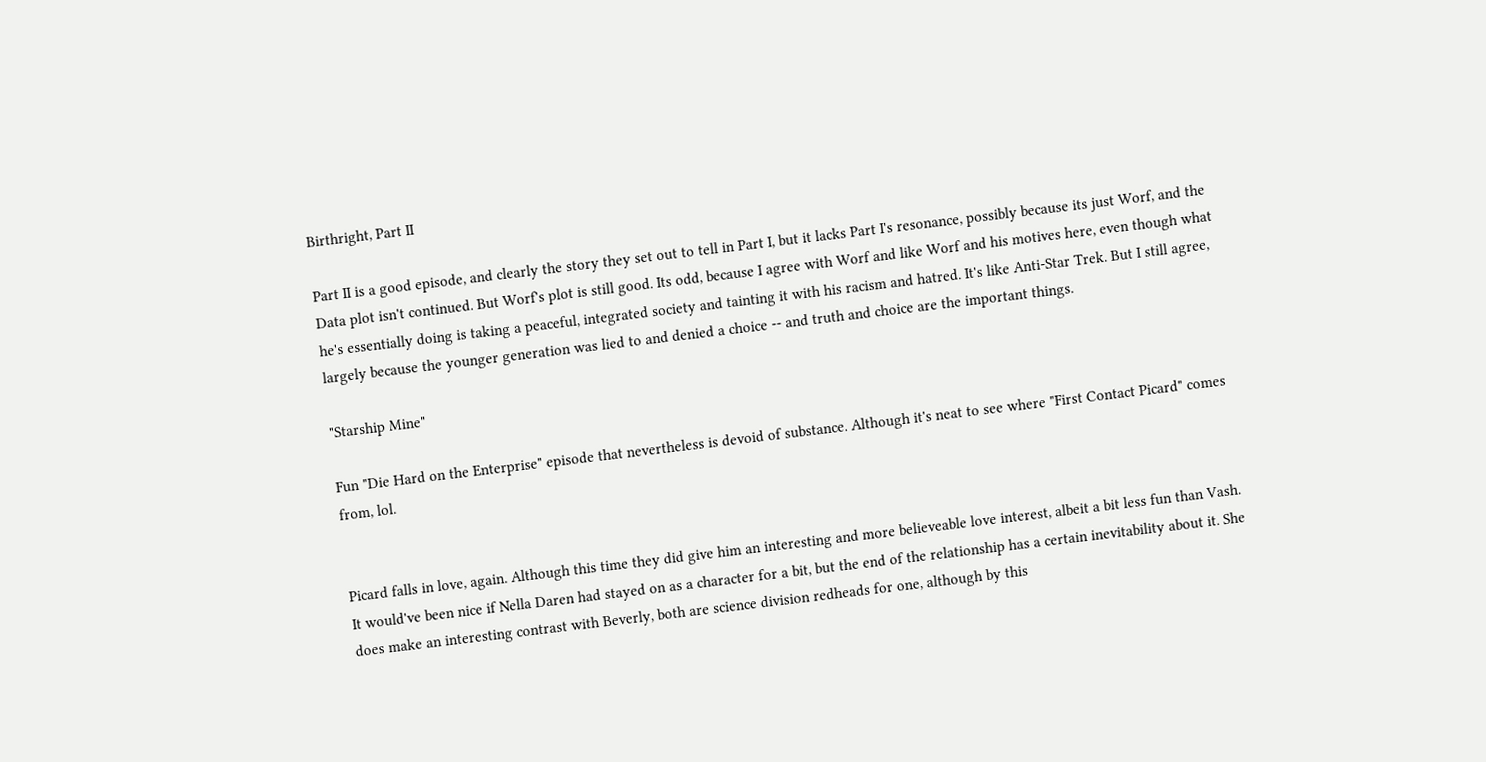Birthright, Part II

Part II is a good episode, and clearly the story they set out to tell in Part I, but it lacks Part I's resonance, possibly because its just Worf, and the Data plot isn't continued. But Worf's plot is still good. Its odd, because I agree with Worf and like Worf and his motives here, even though what he's essentially doing is taking a peaceful, integrated society and tainting it with his racism and hatred. It's like Anti-Star Trek. But I still agree, largely because the younger generation was lied to and denied a choice -- and truth and choice are the important things.

"Starship Mine"

Fun "Die Hard on the Enterprise" episode that nevertheless is devoid of substance. Although it's neat to see where "First Contact Picard" comes from, lol.


Picard falls in love, again. Although this time they did give him an interesting and more believeable love interest, albeit a bit less fun than Vash. It would've been nice if Nella Daren had stayed on as a character for a bit, but the end of the relationship has a certain inevitability about it. She does make an interesting contrast with Beverly, both are science division redheads for one, although by this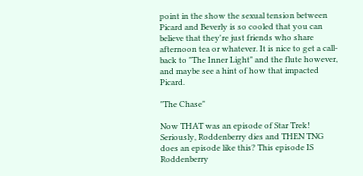point in the show the sexual tension between Picard and Beverly is so cooled that you can believe that they're just friends who share afternoon tea or whatever. It is nice to get a call-back to "The Inner Light" and the flute however, and maybe see a hint of how that impacted Picard.

"The Chase"

Now THAT was an episode of Star Trek! Seriously, Roddenberry dies and THEN TNG does an episode like this? This episode IS Roddenberry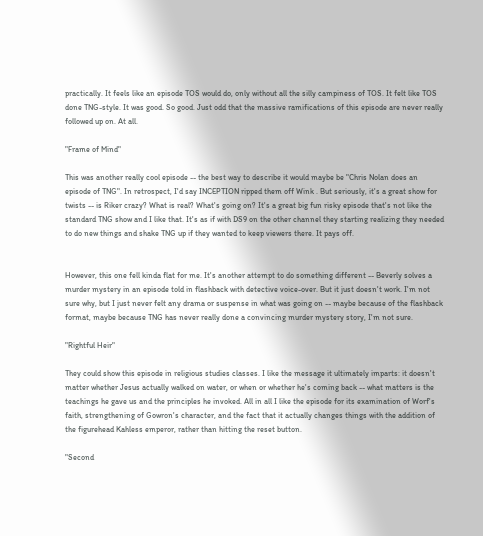practically. It feels like an episode TOS would do, only without all the silly campiness of TOS. It felt like TOS done TNG-style. It was good. So good. Just odd that the massive ramifications of this episode are never really followed up on. At all.

"Frame of Mind"

This was another really cool episode -- the best way to describe it would maybe be "Chris Nolan does an episode of TNG". In retrospect, I'd say INCEPTION ripped them off Wink . But seriously, it's a great show for twists -- is Riker crazy? What is real? What's going on? It's a great big fun risky episode that's not like the standard TNG show and I like that. It's as if with DS9 on the other channel they starting realizing they needed to do new things and shake TNG up if they wanted to keep viewers there. It pays off.


However, this one fell kinda flat for me. It's another attempt to do something different -- Beverly solves a murder mystery in an episode told in flashback with detective voice-over. But it just doesn't work. I'm not sure why, but I just never felt any drama or suspense in what was going on -- maybe because of the flashback format, maybe because TNG has never really done a convincing murder mystery story, I'm not sure.

"Rightful Heir"

They could show this episode in religious studies classes. I like the message it ultimately imparts: it doesn't matter whether Jesus actually walked on water, or when or whether he's coming back -- what matters is the teachings he gave us and the principles he invoked. All in all I like the episode for its examination of Worf's faith, strengthening of Gowron's character, and the fact that it actually changes things with the addition of the figurehead Kahless emperor, rather than hitting the reset button.

"Second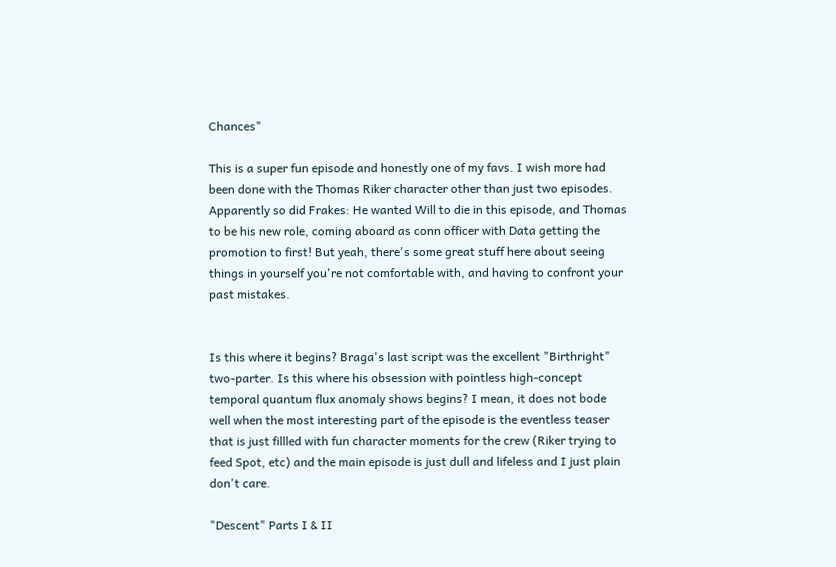Chances"

This is a super fun episode and honestly one of my favs. I wish more had been done with the Thomas Riker character other than just two episodes. Apparently so did Frakes: He wanted Will to die in this episode, and Thomas to be his new role, coming aboard as conn officer with Data getting the promotion to first! But yeah, there's some great stuff here about seeing things in yourself you're not comfortable with, and having to confront your past mistakes.


Is this where it begins? Braga's last script was the excellent "Birthright" two-parter. Is this where his obsession with pointless high-concept temporal quantum flux anomaly shows begins? I mean, it does not bode well when the most interesting part of the episode is the eventless teaser that is just fillled with fun character moments for the crew (Riker trying to feed Spot, etc) and the main episode is just dull and lifeless and I just plain don't care.

"Descent" Parts I & II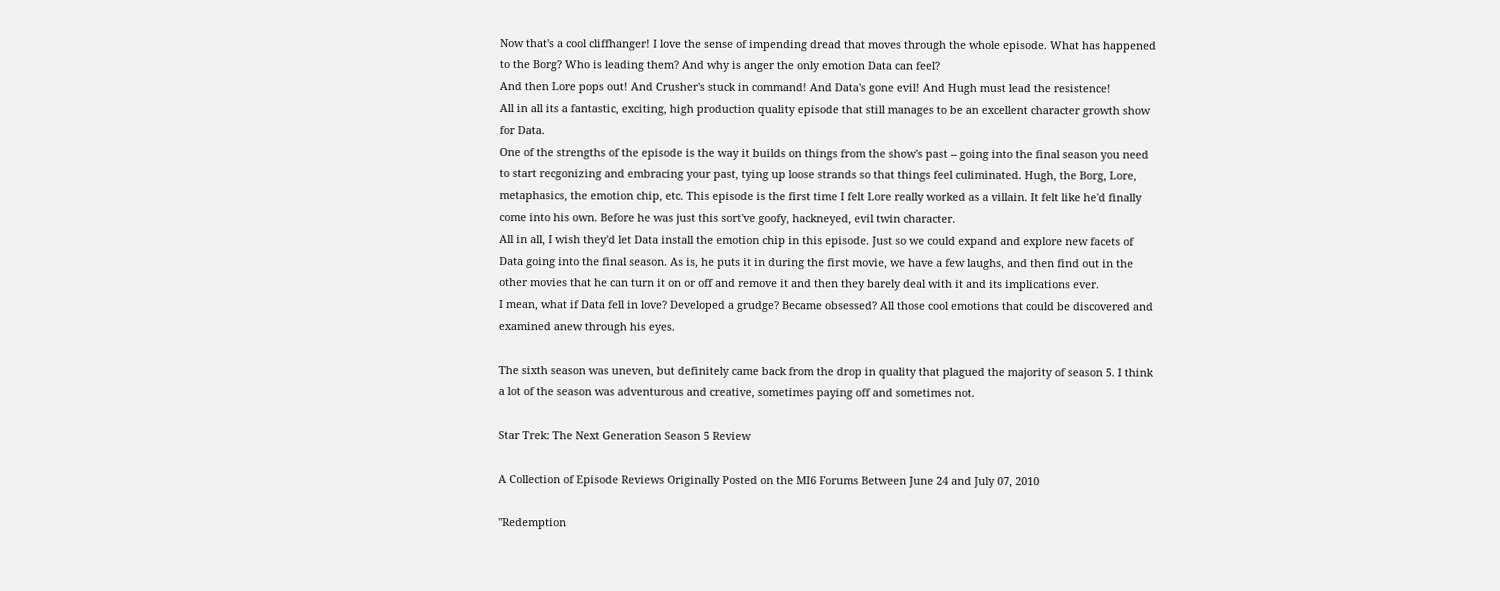Now that's a cool cliffhanger! I love the sense of impending dread that moves through the whole episode. What has happened to the Borg? Who is leading them? And why is anger the only emotion Data can feel?
And then Lore pops out! And Crusher's stuck in command! And Data's gone evil! And Hugh must lead the resistence!
All in all its a fantastic, exciting, high production quality episode that still manages to be an excellent character growth show for Data.
One of the strengths of the episode is the way it builds on things from the show's past -- going into the final season you need to start recgonizing and embracing your past, tying up loose strands so that things feel culiminated. Hugh, the Borg, Lore, metaphasics, the emotion chip, etc. This episode is the first time I felt Lore really worked as a villain. It felt like he'd finally come into his own. Before he was just this sort've goofy, hackneyed, evil twin character.
All in all, I wish they'd let Data install the emotion chip in this episode. Just so we could expand and explore new facets of Data going into the final season. As is, he puts it in during the first movie, we have a few laughs, and then find out in the other movies that he can turn it on or off and remove it and then they barely deal with it and its implications ever.
I mean, what if Data fell in love? Developed a grudge? Became obsessed? All those cool emotions that could be discovered and examined anew through his eyes.

The sixth season was uneven, but definitely came back from the drop in quality that plagued the majority of season 5. I think a lot of the season was adventurous and creative, sometimes paying off and sometimes not.

Star Trek: The Next Generation Season 5 Review

A Collection of Episode Reviews Originally Posted on the MI6 Forums Between June 24 and July 07, 2010

"Redemption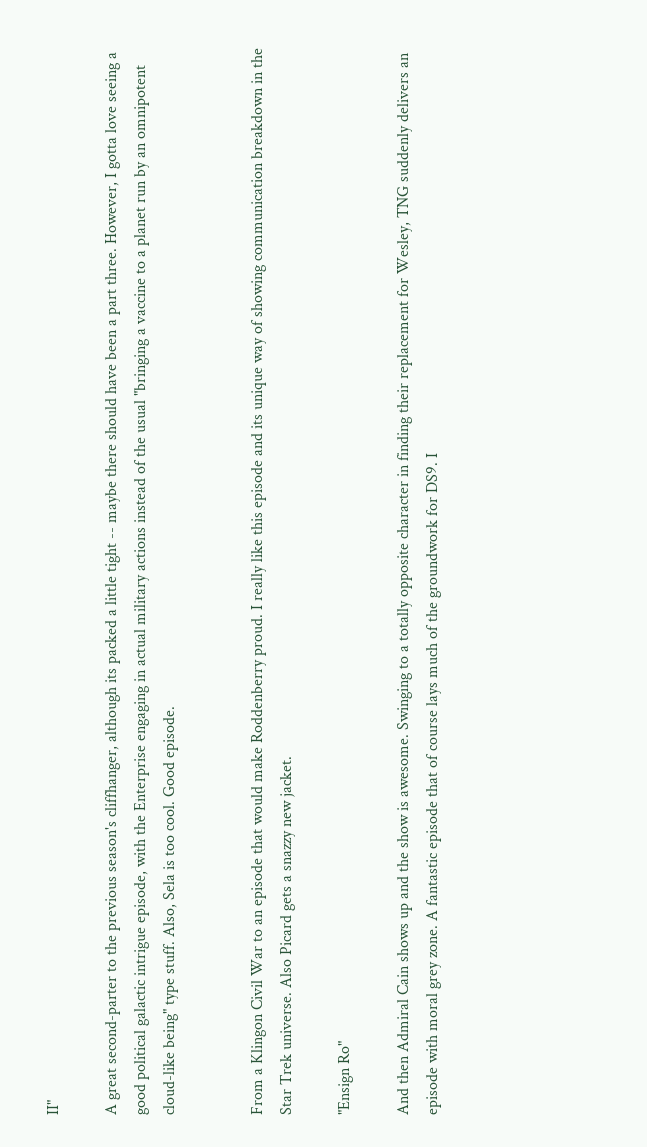II"

A great second-parter to the previous season's cliffhanger, although its packed a little tight -- maybe there should have been a part three. However, I gotta love seeing a good political galactic intrigue episode, with the Enterprise engaging in actual military actions instead of the usual "bringing a vaccine to a planet run by an omnipotent cloud-like being" type stuff. Also, Sela is too cool. Good episode.


From a Klingon Civil War to an episode that would make Roddenberry proud. I really like this episode and its unique way of showing communication breakdown in the Star Trek universe. Also Picard gets a snazzy new jacket.

"Ensign Ro"

And then Admiral Cain shows up and the show is awesome. Swinging to a totally opposite character in finding their replacement for Wesley, TNG suddenly delivers an episode with moral grey zone. A fantastic episode that of course lays much of the groundwork for DS9. I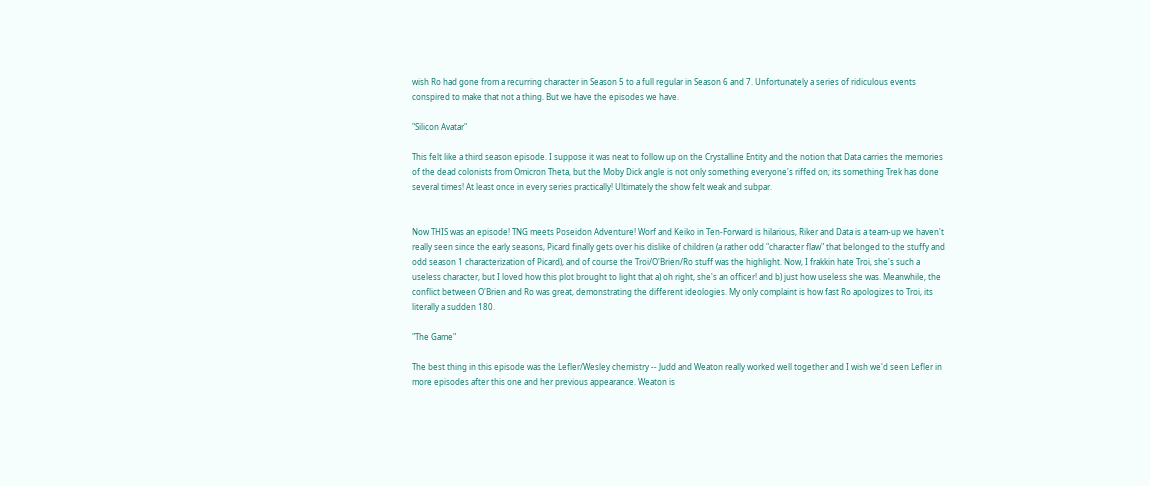wish Ro had gone from a recurring character in Season 5 to a full regular in Season 6 and 7. Unfortunately a series of ridiculous events conspired to make that not a thing. But we have the episodes we have.

"Silicon Avatar"

This felt like a third season episode. I suppose it was neat to follow up on the Crystalline Entity and the notion that Data carries the memories of the dead colonists from Omicron Theta, but the Moby Dick angle is not only something everyone's riffed on; its something Trek has done several times! At least once in every series practically! Ultimately the show felt weak and subpar.


Now THIS was an episode! TNG meets Poseidon Adventure! Worf and Keiko in Ten-Forward is hilarious, Riker and Data is a team-up we haven't really seen since the early seasons, Picard finally gets over his dislike of children (a rather odd "character flaw" that belonged to the stuffy and odd season 1 characterization of Picard), and of course the Troi/O'Brien/Ro stuff was the highlight. Now, I frakkin hate Troi, she's such a useless character, but I loved how this plot brought to light that a) oh right, she's an officer! and b) just how useless she was. Meanwhile, the conflict between O'Brien and Ro was great, demonstrating the different ideologies. My only complaint is how fast Ro apologizes to Troi, its literally a sudden 180.

"The Game"

The best thing in this episode was the Lefler/Wesley chemistry -- Judd and Weaton really worked well together and I wish we'd seen Lefler in more episodes after this one and her previous appearance. Weaton is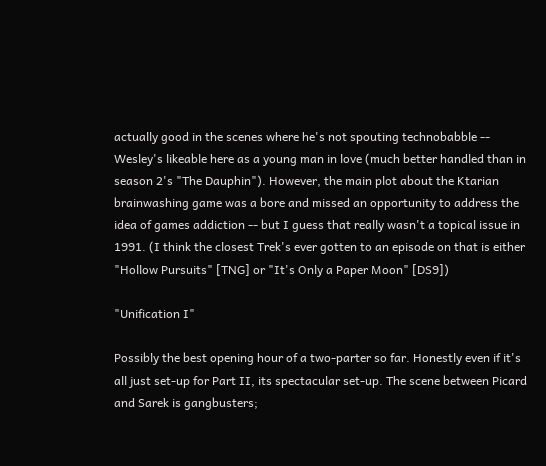actually good in the scenes where he's not spouting technobabble -- Wesley's likeable here as a young man in love (much better handled than in season 2's "The Dauphin"). However, the main plot about the Ktarian brainwashing game was a bore and missed an opportunity to address the idea of games addiction -- but I guess that really wasn't a topical issue in 1991. (I think the closest Trek's ever gotten to an episode on that is either "Hollow Pursuits" [TNG] or "It's Only a Paper Moon" [DS9])

"Unification I"

Possibly the best opening hour of a two-parter so far. Honestly even if it's all just set-up for Part II, its spectacular set-up. The scene between Picard and Sarek is gangbusters;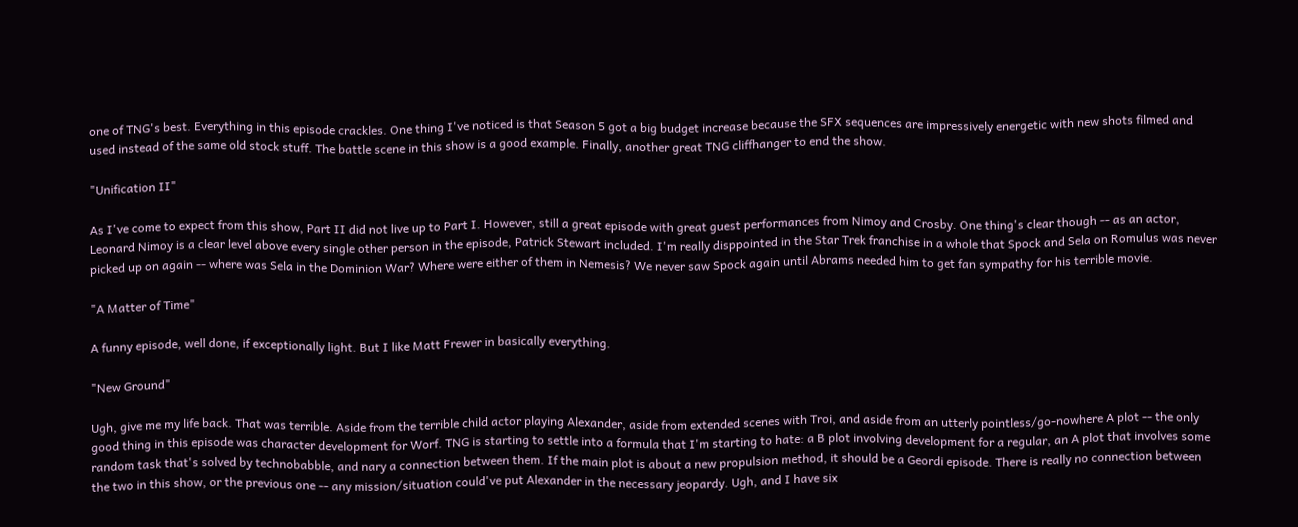one of TNG's best. Everything in this episode crackles. One thing I've noticed is that Season 5 got a big budget increase because the SFX sequences are impressively energetic with new shots filmed and used instead of the same old stock stuff. The battle scene in this show is a good example. Finally, another great TNG cliffhanger to end the show.

"Unification II"

As I've come to expect from this show, Part II did not live up to Part I. However, still a great episode with great guest performances from Nimoy and Crosby. One thing's clear though -- as an actor, Leonard Nimoy is a clear level above every single other person in the episode, Patrick Stewart included. I'm really disppointed in the Star Trek franchise in a whole that Spock and Sela on Romulus was never picked up on again -- where was Sela in the Dominion War? Where were either of them in Nemesis? We never saw Spock again until Abrams needed him to get fan sympathy for his terrible movie.

"A Matter of Time"

A funny episode, well done, if exceptionally light. But I like Matt Frewer in basically everything.

"New Ground"

Ugh, give me my life back. That was terrible. Aside from the terrible child actor playing Alexander, aside from extended scenes with Troi, and aside from an utterly pointless/go-nowhere A plot -- the only good thing in this episode was character development for Worf. TNG is starting to settle into a formula that I'm starting to hate: a B plot involving development for a regular, an A plot that involves some random task that's solved by technobabble, and nary a connection between them. If the main plot is about a new propulsion method, it should be a Geordi episode. There is really no connection between the two in this show, or the previous one -- any mission/situation could've put Alexander in the necessary jeopardy. Ugh, and I have six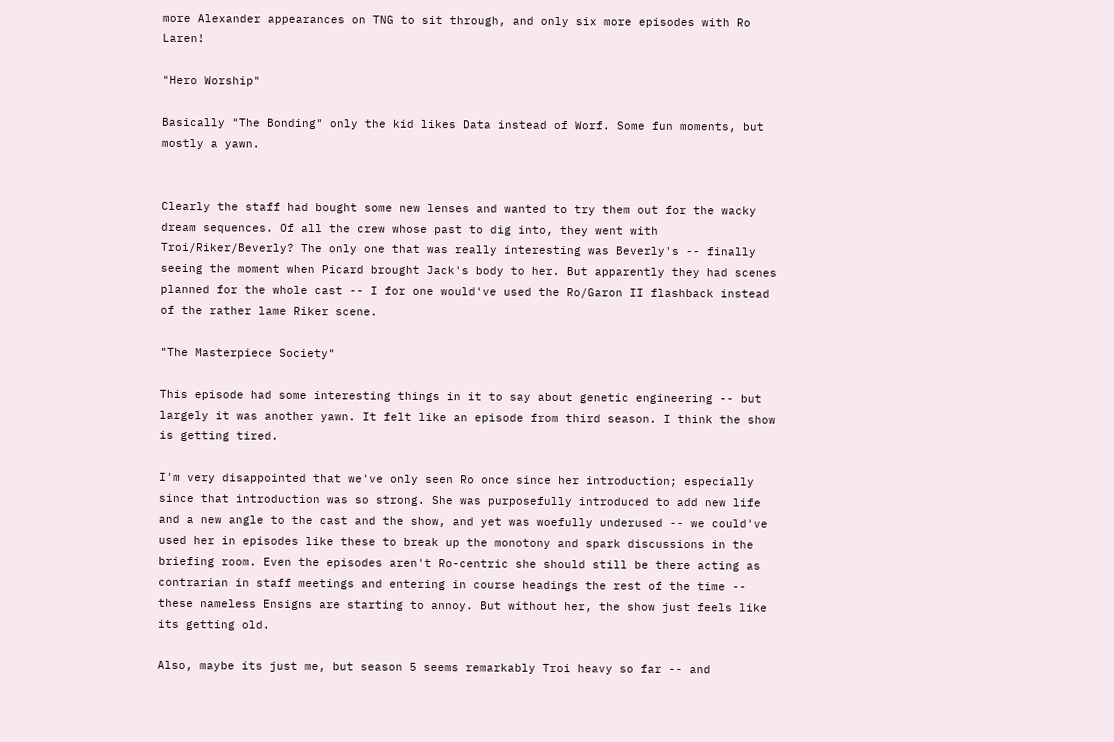more Alexander appearances on TNG to sit through, and only six more episodes with Ro Laren!

"Hero Worship"

Basically "The Bonding" only the kid likes Data instead of Worf. Some fun moments, but mostly a yawn.


Clearly the staff had bought some new lenses and wanted to try them out for the wacky dream sequences. Of all the crew whose past to dig into, they went with Troi/Riker/Beverly? The only one that was really interesting was Beverly's -- finally seeing the moment when Picard brought Jack's body to her. But apparently they had scenes planned for the whole cast -- I for one would've used the Ro/Garon II flashback instead of the rather lame Riker scene.

"The Masterpiece Society"

This episode had some interesting things in it to say about genetic engineering -- but largely it was another yawn. It felt like an episode from third season. I think the show is getting tired.

I'm very disappointed that we've only seen Ro once since her introduction; especially since that introduction was so strong. She was purposefully introduced to add new life and a new angle to the cast and the show, and yet was woefully underused -- we could've used her in episodes like these to break up the monotony and spark discussions in the briefing room. Even the episodes aren't Ro-centric she should still be there acting as contrarian in staff meetings and entering in course headings the rest of the time -- these nameless Ensigns are starting to annoy. But without her, the show just feels like its getting old.

Also, maybe its just me, but season 5 seems remarkably Troi heavy so far -- and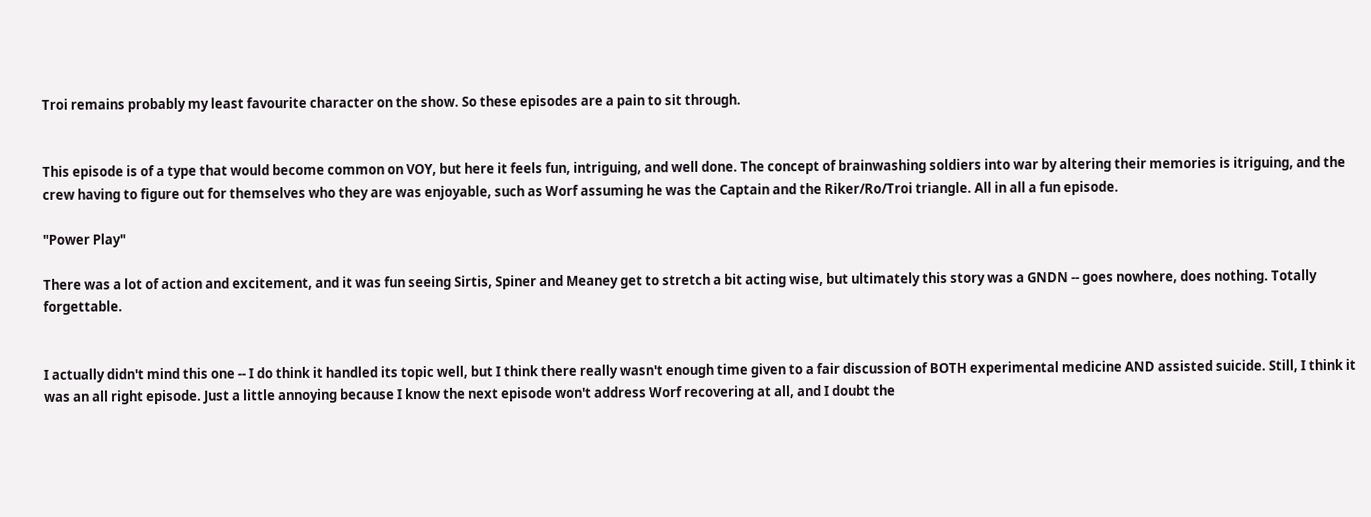Troi remains probably my least favourite character on the show. So these episodes are a pain to sit through.


This episode is of a type that would become common on VOY, but here it feels fun, intriguing, and well done. The concept of brainwashing soldiers into war by altering their memories is itriguing, and the crew having to figure out for themselves who they are was enjoyable, such as Worf assuming he was the Captain and the Riker/Ro/Troi triangle. All in all a fun episode.

"Power Play"

There was a lot of action and excitement, and it was fun seeing Sirtis, Spiner and Meaney get to stretch a bit acting wise, but ultimately this story was a GNDN -- goes nowhere, does nothing. Totally forgettable.


I actually didn't mind this one -- I do think it handled its topic well, but I think there really wasn't enough time given to a fair discussion of BOTH experimental medicine AND assisted suicide. Still, I think it was an all right episode. Just a little annoying because I know the next episode won't address Worf recovering at all, and I doubt the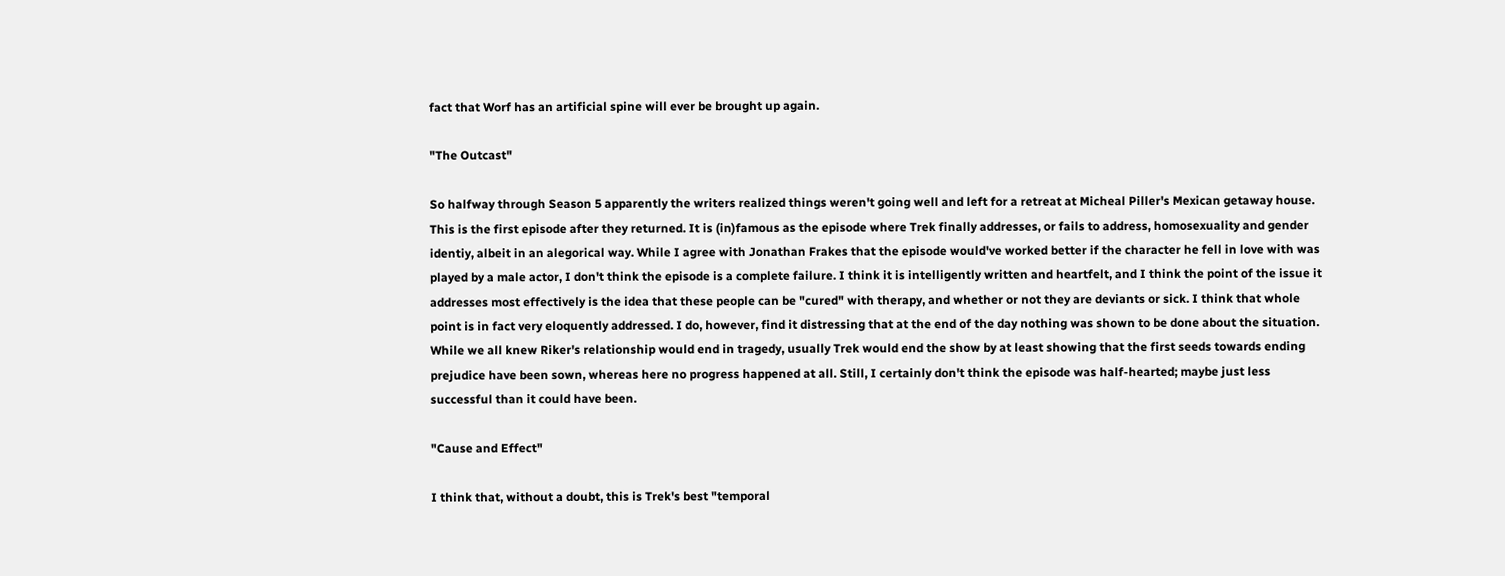fact that Worf has an artificial spine will ever be brought up again.

"The Outcast"

So halfway through Season 5 apparently the writers realized things weren't going well and left for a retreat at Micheal Piller's Mexican getaway house. This is the first episode after they returned. It is (in)famous as the episode where Trek finally addresses, or fails to address, homosexuality and gender identiy, albeit in an alegorical way. While I agree with Jonathan Frakes that the episode would've worked better if the character he fell in love with was played by a male actor, I don't think the episode is a complete failure. I think it is intelligently written and heartfelt, and I think the point of the issue it addresses most effectively is the idea that these people can be "cured" with therapy, and whether or not they are deviants or sick. I think that whole point is in fact very eloquently addressed. I do, however, find it distressing that at the end of the day nothing was shown to be done about the situation. While we all knew Riker's relationship would end in tragedy, usually Trek would end the show by at least showing that the first seeds towards ending prejudice have been sown, whereas here no progress happened at all. Still, I certainly don't think the episode was half-hearted; maybe just less successful than it could have been.

"Cause and Effect"

I think that, without a doubt, this is Trek's best "temporal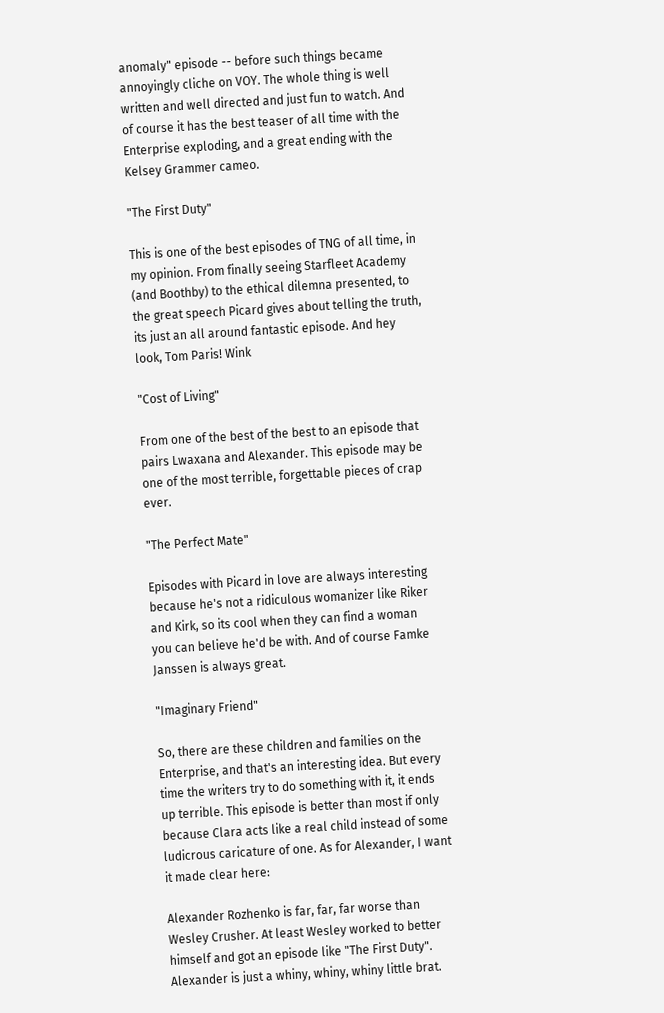anomaly" episode -- before such things became annoyingly cliche on VOY. The whole thing is well written and well directed and just fun to watch. And of course it has the best teaser of all time with the Enterprise exploding, and a great ending with the Kelsey Grammer cameo.

"The First Duty"

This is one of the best episodes of TNG of all time, in my opinion. From finally seeing Starfleet Academy (and Boothby) to the ethical dilemna presented, to the great speech Picard gives about telling the truth, its just an all around fantastic episode. And hey look, Tom Paris! Wink

"Cost of Living"

From one of the best of the best to an episode that pairs Lwaxana and Alexander. This episode may be one of the most terrible, forgettable pieces of crap ever.

"The Perfect Mate"

Episodes with Picard in love are always interesting because he's not a ridiculous womanizer like Riker and Kirk, so its cool when they can find a woman you can believe he'd be with. And of course Famke Janssen is always great.

"Imaginary Friend"

So, there are these children and families on the Enterprise, and that's an interesting idea. But every time the writers try to do something with it, it ends up terrible. This episode is better than most if only because Clara acts like a real child instead of some ludicrous caricature of one. As for Alexander, I want it made clear here:

Alexander Rozhenko is far, far, far worse than Wesley Crusher. At least Wesley worked to better himself and got an episode like "The First Duty". Alexander is just a whiny, whiny, whiny little brat.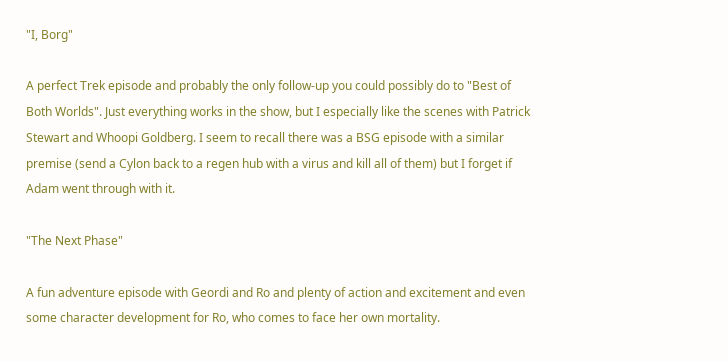"I, Borg"

A perfect Trek episode and probably the only follow-up you could possibly do to "Best of Both Worlds". Just everything works in the show, but I especially like the scenes with Patrick Stewart and Whoopi Goldberg. I seem to recall there was a BSG episode with a similar premise (send a Cylon back to a regen hub with a virus and kill all of them) but I forget if Adam went through with it.

"The Next Phase"

A fun adventure episode with Geordi and Ro and plenty of action and excitement and even some character development for Ro, who comes to face her own mortality.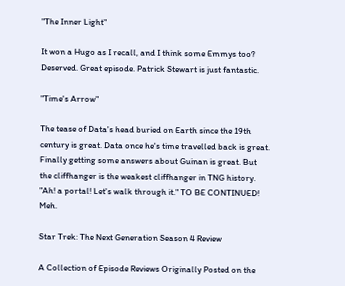"The Inner Light"

It won a Hugo as I recall, and I think some Emmys too? Deserved. Great episode. Patrick Stewart is just fantastic.

"Time's Arrow"

The tease of Data's head buried on Earth since the 19th century is great. Data once he's time travelled back is great. Finally getting some answers about Guinan is great. But the cliffhanger is the weakest cliffhanger in TNG history. "Ah! a portal! Let's walk through it." TO BE CONTINUED! Meh.

Star Trek: The Next Generation Season 4 Review

A Collection of Episode Reviews Originally Posted on the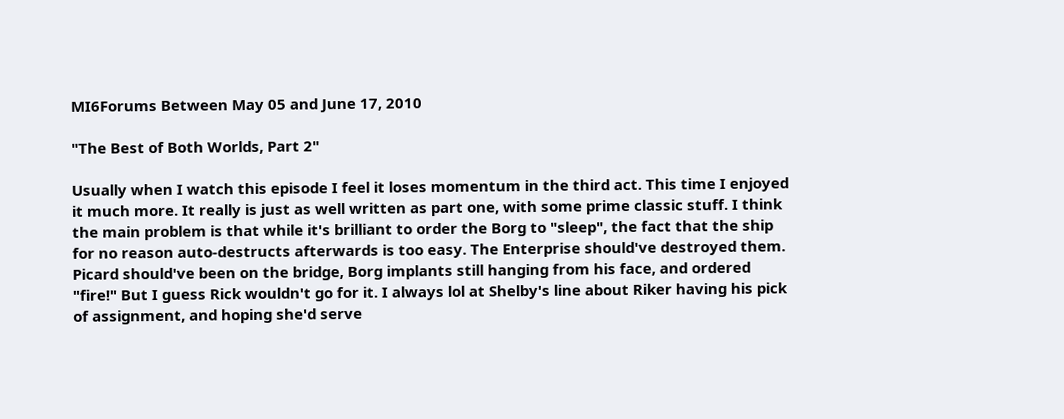MI6Forums Between May 05 and June 17, 2010

"The Best of Both Worlds, Part 2"

Usually when I watch this episode I feel it loses momentum in the third act. This time I enjoyed it much more. It really is just as well written as part one, with some prime classic stuff. I think the main problem is that while it's brilliant to order the Borg to "sleep", the fact that the ship for no reason auto-destructs afterwards is too easy. The Enterprise should've destroyed them. Picard should've been on the bridge, Borg implants still hanging from his face, and ordered "fire!" But I guess Rick wouldn't go for it. I always lol at Shelby's line about Riker having his pick of assignment, and hoping she'd serve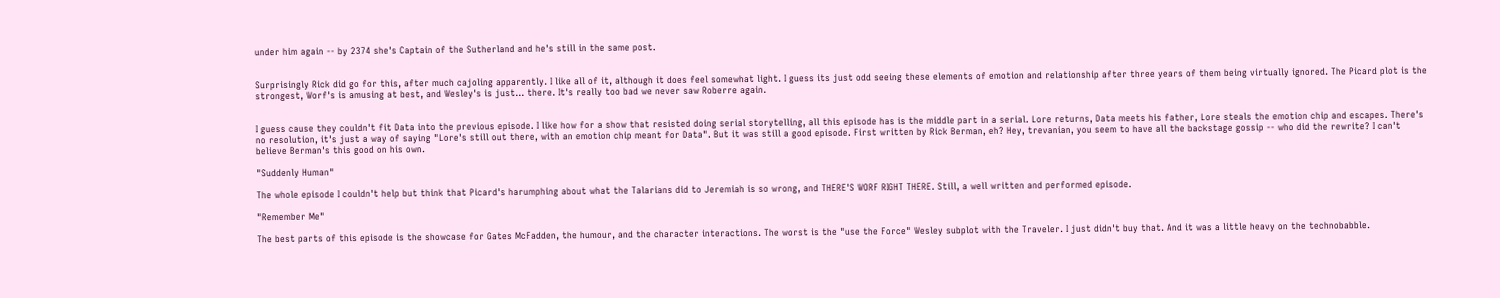under him again -- by 2374 she's Captain of the Sutherland and he's still in the same post.


Surprisingly Rick did go for this, after much cajoling apparently. I like all of it, although it does feel somewhat light. I guess its just odd seeing these elements of emotion and relationship after three years of them being virtually ignored. The Picard plot is the strongest, Worf's is amusing at best, and Wesley's is just... there. It's really too bad we never saw Roberre again.


I guess cause they couldn't fit Data into the previous episode. I like how for a show that resisted doing serial storytelling, all this episode has is the middle part in a serial. Lore returns, Data meets his father, Lore steals the emotion chip and escapes. There's no resolution, it's just a way of saying "Lore's still out there, with an emotion chip meant for Data". But it was still a good episode. First written by Rick Berman, eh? Hey, trevanian, you seem to have all the backstage gossip -- who did the rewrite? I can't believe Berman's this good on his own.

"Suddenly Human"

The whole episode I couldn't help but think that Picard's harumphing about what the Talarians did to Jeremiah is so wrong, and THERE'S WORF RIGHT THERE. Still, a well written and performed episode.

"Remember Me"

The best parts of this episode is the showcase for Gates McFadden, the humour, and the character interactions. The worst is the "use the Force" Wesley subplot with the Traveler. I just didn't buy that. And it was a little heavy on the technobabble.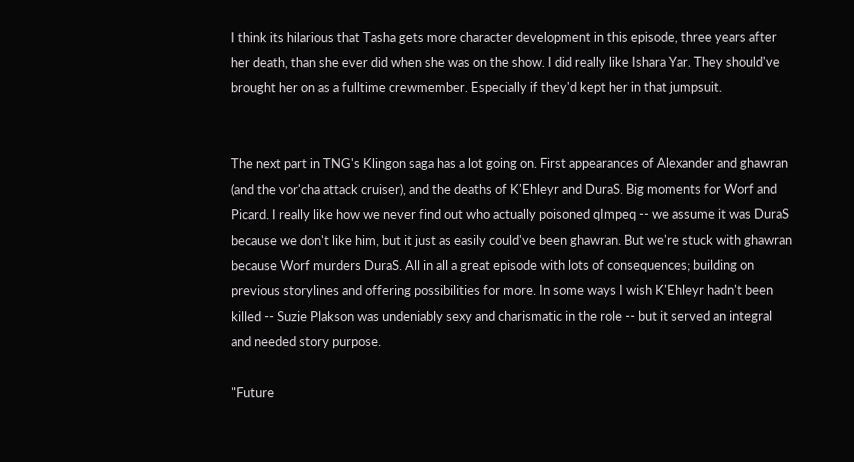I think its hilarious that Tasha gets more character development in this episode, three years after her death, than she ever did when she was on the show. I did really like Ishara Yar. They should've brought her on as a fulltime crewmember. Especially if they'd kept her in that jumpsuit.


The next part in TNG's Klingon saga has a lot going on. First appearances of Alexander and ghawran (and the vor'cha attack cruiser), and the deaths of K'Ehleyr and DuraS. Big moments for Worf and Picard. I really like how we never find out who actually poisoned qImpeq -- we assume it was DuraS because we don't like him, but it just as easily could've been ghawran. But we're stuck with ghawran because Worf murders DuraS. All in all a great episode with lots of consequences; building on previous storylines and offering possibilities for more. In some ways I wish K'Ehleyr hadn't been killed -- Suzie Plakson was undeniably sexy and charismatic in the role -- but it served an integral and needed story purpose.

"Future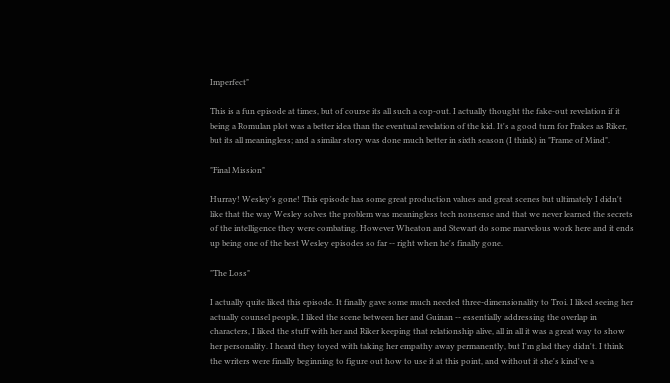Imperfect"

This is a fun episode at times, but of course its all such a cop-out. I actually thought the fake-out revelation if it being a Romulan plot was a better idea than the eventual revelation of the kid. It's a good turn for Frakes as Riker, but its all meaningless; and a similar story was done much better in sixth season (I think) in "Frame of Mind".

"Final Mission"

Hurray! Wesley's gone! This episode has some great production values and great scenes but ultimately I didn't like that the way Wesley solves the problem was meaningless tech nonsense and that we never learned the secrets of the intelligence they were combating. However Wheaton and Stewart do some marvelous work here and it ends up being one of the best Wesley episodes so far -- right when he's finally gone.

"The Loss"

I actually quite liked this episode. It finally gave some much needed three-dimensionality to Troi. I liked seeing her actually counsel people, I liked the scene between her and Guinan -- essentially addressing the overlap in characters, I liked the stuff with her and Riker keeping that relationship alive, all in all it was a great way to show her personality. I heard they toyed with taking her empathy away permanently, but I'm glad they didn't. I think the writers were finally beginning to figure out how to use it at this point, and without it she's kind've a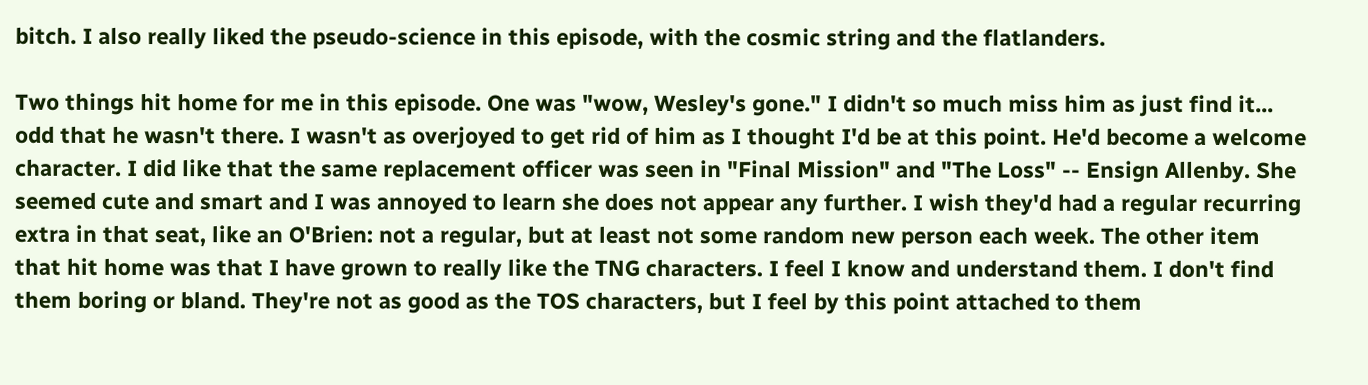bitch. I also really liked the pseudo-science in this episode, with the cosmic string and the flatlanders.

Two things hit home for me in this episode. One was "wow, Wesley's gone." I didn't so much miss him as just find it... odd that he wasn't there. I wasn't as overjoyed to get rid of him as I thought I'd be at this point. He'd become a welcome character. I did like that the same replacement officer was seen in "Final Mission" and "The Loss" -- Ensign Allenby. She seemed cute and smart and I was annoyed to learn she does not appear any further. I wish they'd had a regular recurring extra in that seat, like an O'Brien: not a regular, but at least not some random new person each week. The other item that hit home was that I have grown to really like the TNG characters. I feel I know and understand them. I don't find them boring or bland. They're not as good as the TOS characters, but I feel by this point attached to them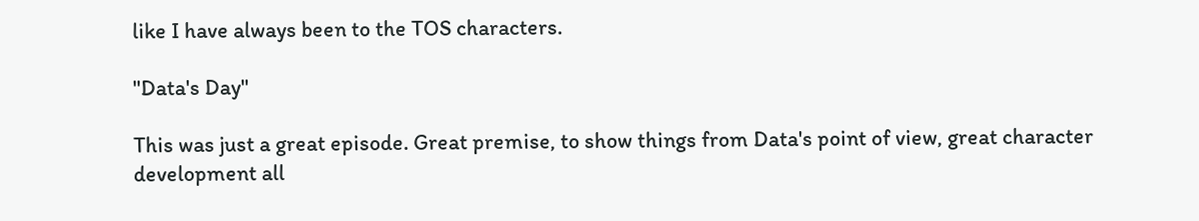like I have always been to the TOS characters.

"Data's Day"

This was just a great episode. Great premise, to show things from Data's point of view, great character development all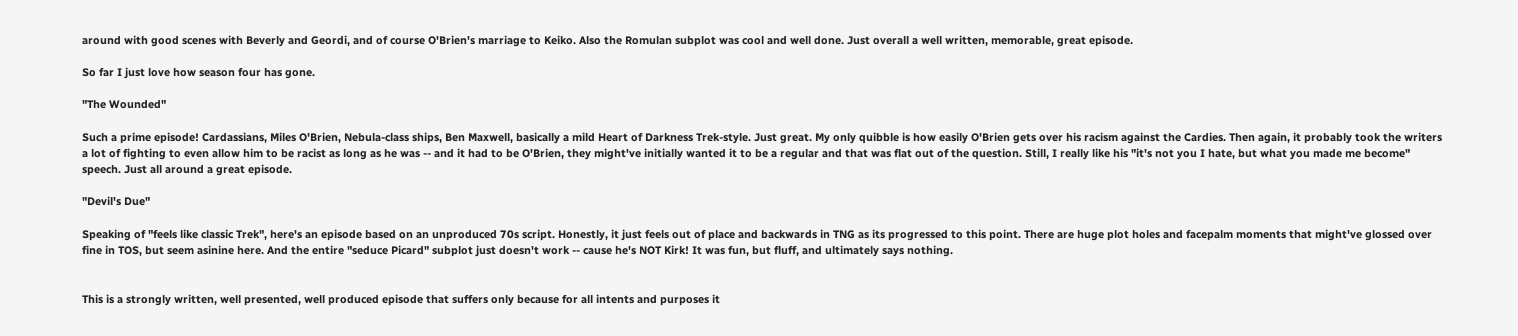around with good scenes with Beverly and Geordi, and of course O'Brien's marriage to Keiko. Also the Romulan subplot was cool and well done. Just overall a well written, memorable, great episode.

So far I just love how season four has gone.

"The Wounded"

Such a prime episode! Cardassians, Miles O'Brien, Nebula-class ships, Ben Maxwell, basically a mild Heart of Darkness Trek-style. Just great. My only quibble is how easily O'Brien gets over his racism against the Cardies. Then again, it probably took the writers a lot of fighting to even allow him to be racist as long as he was -- and it had to be O'Brien, they might've initially wanted it to be a regular and that was flat out of the question. Still, I really like his "it's not you I hate, but what you made me become" speech. Just all around a great episode.

"Devil's Due"

Speaking of "feels like classic Trek", here's an episode based on an unproduced 70s script. Honestly, it just feels out of place and backwards in TNG as its progressed to this point. There are huge plot holes and facepalm moments that might've glossed over fine in TOS, but seem asinine here. And the entire "seduce Picard" subplot just doesn't work -- cause he's NOT Kirk! It was fun, but fluff, and ultimately says nothing.


This is a strongly written, well presented, well produced episode that suffers only because for all intents and purposes it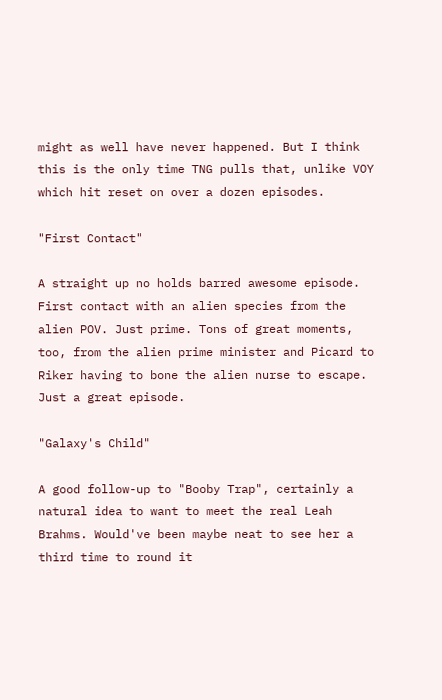might as well have never happened. But I think this is the only time TNG pulls that, unlike VOY which hit reset on over a dozen episodes.

"First Contact"

A straight up no holds barred awesome episode. First contact with an alien species from the alien POV. Just prime. Tons of great moments, too, from the alien prime minister and Picard to Riker having to bone the alien nurse to escape. Just a great episode.

"Galaxy's Child"

A good follow-up to "Booby Trap", certainly a natural idea to want to meet the real Leah Brahms. Would've been maybe neat to see her a third time to round it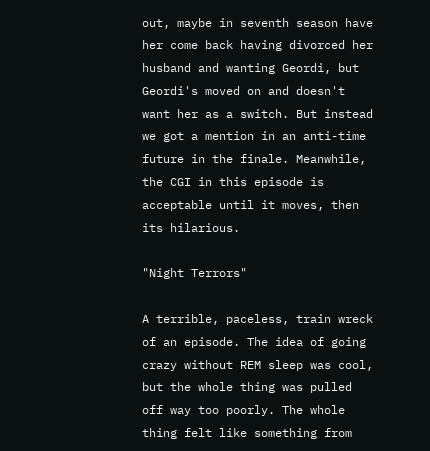out, maybe in seventh season have her come back having divorced her husband and wanting Geordi, but Geordi's moved on and doesn't want her as a switch. But instead we got a mention in an anti-time future in the finale. Meanwhile, the CGI in this episode is acceptable until it moves, then its hilarious.

"Night Terrors"

A terrible, paceless, train wreck of an episode. The idea of going crazy without REM sleep was cool, but the whole thing was pulled off way too poorly. The whole thing felt like something from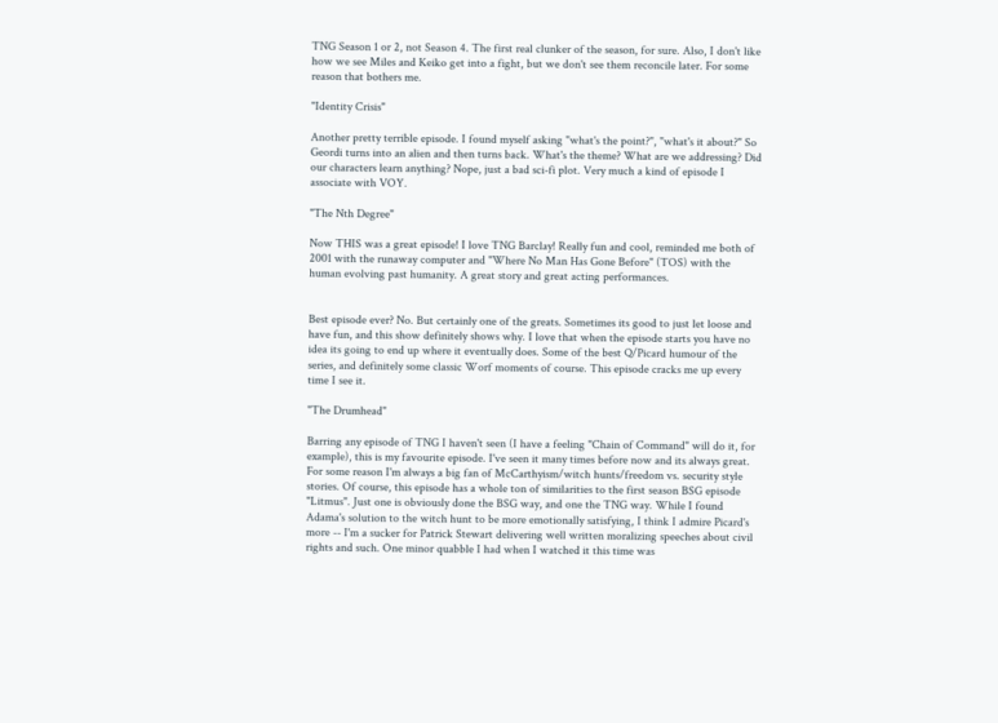TNG Season 1 or 2, not Season 4. The first real clunker of the season, for sure. Also, I don't like how we see Miles and Keiko get into a fight, but we don't see them reconcile later. For some reason that bothers me.

"Identity Crisis"

Another pretty terrible episode. I found myself asking "what's the point?", "what's it about?" So Geordi turns into an alien and then turns back. What's the theme? What are we addressing? Did our characters learn anything? Nope, just a bad sci-fi plot. Very much a kind of episode I associate with VOY.

"The Nth Degree"

Now THIS was a great episode! I love TNG Barclay! Really fun and cool, reminded me both of 2001 with the runaway computer and "Where No Man Has Gone Before" (TOS) with the human evolving past humanity. A great story and great acting performances.


Best episode ever? No. But certainly one of the greats. Sometimes its good to just let loose and have fun, and this show definitely shows why. I love that when the episode starts you have no idea its going to end up where it eventually does. Some of the best Q/Picard humour of the series, and definitely some classic Worf moments of course. This episode cracks me up every time I see it.

"The Drumhead"

Barring any episode of TNG I haven't seen (I have a feeling "Chain of Command" will do it, for example), this is my favourite episode. I've seen it many times before now and its always great. For some reason I'm always a big fan of McCarthyism/witch hunts/freedom vs. security style stories. Of course, this episode has a whole ton of similarities to the first season BSG episode "Litmus". Just one is obviously done the BSG way, and one the TNG way. While I found Adama's solution to the witch hunt to be more emotionally satisfying, I think I admire Picard's more -- I'm a sucker for Patrick Stewart delivering well written moralizing speeches about civil rights and such. One minor quabble I had when I watched it this time was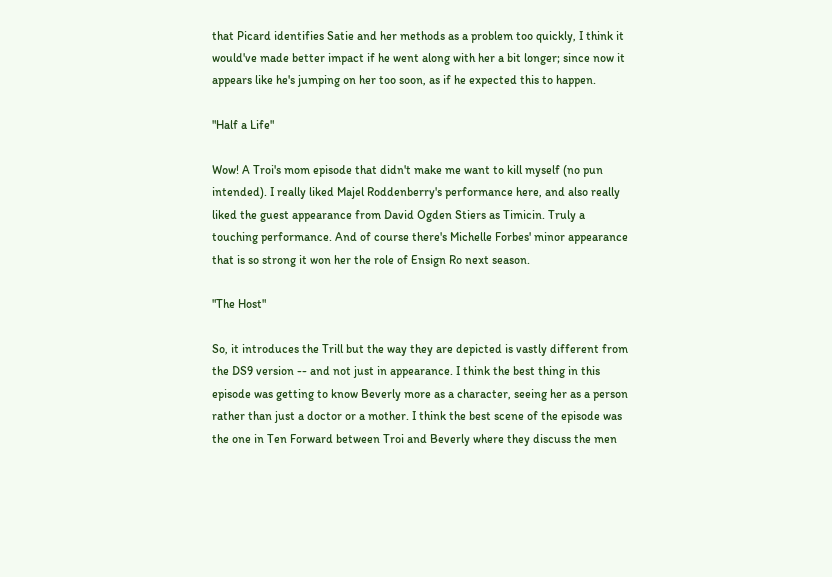that Picard identifies Satie and her methods as a problem too quickly, I think it would've made better impact if he went along with her a bit longer; since now it appears like he's jumping on her too soon, as if he expected this to happen.

"Half a Life"

Wow! A Troi's mom episode that didn't make me want to kill myself (no pun intended). I really liked Majel Roddenberry's performance here, and also really liked the guest appearance from David Ogden Stiers as Timicin. Truly a touching performance. And of course there's Michelle Forbes' minor appearance that is so strong it won her the role of Ensign Ro next season.

"The Host"

So, it introduces the Trill but the way they are depicted is vastly different from the DS9 version -- and not just in appearance. I think the best thing in this episode was getting to know Beverly more as a character, seeing her as a person rather than just a doctor or a mother. I think the best scene of the episode was the one in Ten Forward between Troi and Beverly where they discuss the men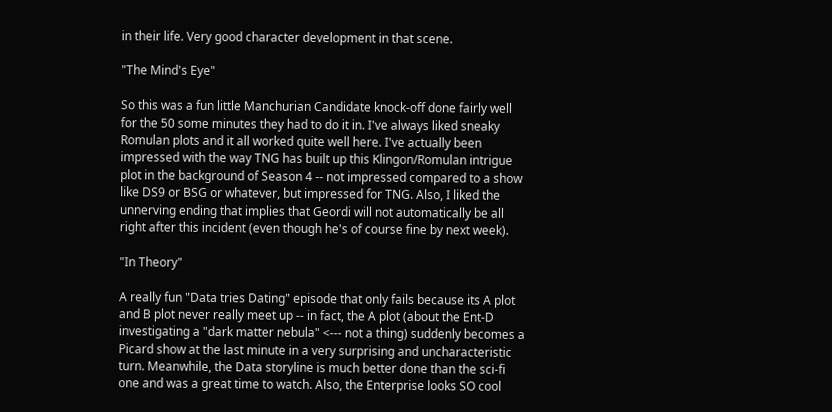in their life. Very good character development in that scene.

"The Mind's Eye"

So this was a fun little Manchurian Candidate knock-off done fairly well for the 50 some minutes they had to do it in. I've always liked sneaky Romulan plots and it all worked quite well here. I've actually been impressed with the way TNG has built up this Klingon/Romulan intrigue plot in the background of Season 4 -- not impressed compared to a show like DS9 or BSG or whatever, but impressed for TNG. Also, I liked the unnerving ending that implies that Geordi will not automatically be all right after this incident (even though he's of course fine by next week).

"In Theory"

A really fun "Data tries Dating" episode that only fails because its A plot and B plot never really meet up -- in fact, the A plot (about the Ent-D investigating a "dark matter nebula" <--- not a thing) suddenly becomes a Picard show at the last minute in a very surprising and uncharacteristic turn. Meanwhile, the Data storyline is much better done than the sci-fi one and was a great time to watch. Also, the Enterprise looks SO cool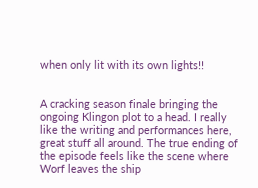when only lit with its own lights!!


A cracking season finale bringing the ongoing Klingon plot to a head. I really like the writing and performances here, great stuff all around. The true ending of the episode feels like the scene where Worf leaves the ship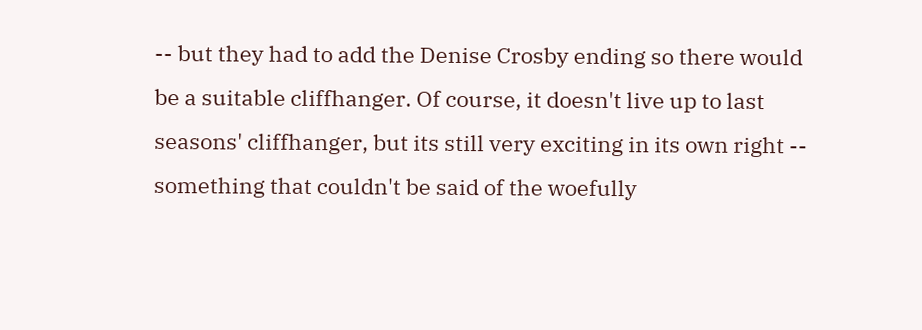-- but they had to add the Denise Crosby ending so there would be a suitable cliffhanger. Of course, it doesn't live up to last seasons' cliffhanger, but its still very exciting in its own right -- something that couldn't be said of the woefully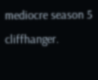mediocre season 5 cliffhanger.